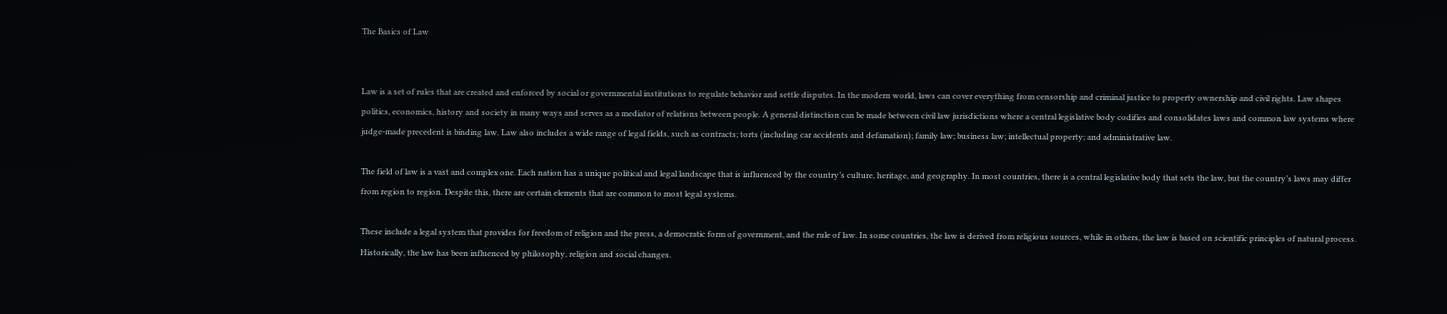The Basics of Law


Law is a set of rules that are created and enforced by social or governmental institutions to regulate behavior and settle disputes. In the modern world, laws can cover everything from censorship and criminal justice to property ownership and civil rights. Law shapes politics, economics, history and society in many ways and serves as a mediator of relations between people. A general distinction can be made between civil law jurisdictions where a central legislative body codifies and consolidates laws and common law systems where judge-made precedent is binding law. Law also includes a wide range of legal fields, such as contracts; torts (including car accidents and defamation); family law; business law; intellectual property; and administrative law.

The field of law is a vast and complex one. Each nation has a unique political and legal landscape that is influenced by the country’s culture, heritage, and geography. In most countries, there is a central legislative body that sets the law, but the country’s laws may differ from region to region. Despite this, there are certain elements that are common to most legal systems.

These include a legal system that provides for freedom of religion and the press, a democratic form of government, and the rule of law. In some countries, the law is derived from religious sources, while in others, the law is based on scientific principles of natural process. Historically, the law has been influenced by philosophy, religion and social changes.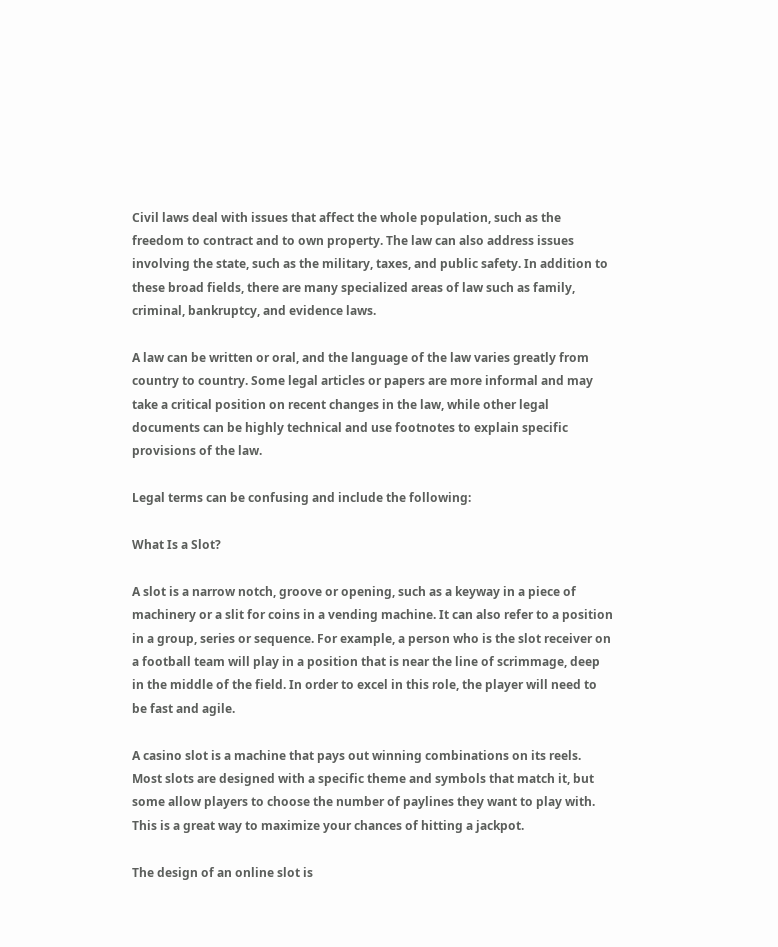Civil laws deal with issues that affect the whole population, such as the freedom to contract and to own property. The law can also address issues involving the state, such as the military, taxes, and public safety. In addition to these broad fields, there are many specialized areas of law such as family, criminal, bankruptcy, and evidence laws.

A law can be written or oral, and the language of the law varies greatly from country to country. Some legal articles or papers are more informal and may take a critical position on recent changes in the law, while other legal documents can be highly technical and use footnotes to explain specific provisions of the law.

Legal terms can be confusing and include the following:

What Is a Slot?

A slot is a narrow notch, groove or opening, such as a keyway in a piece of machinery or a slit for coins in a vending machine. It can also refer to a position in a group, series or sequence. For example, a person who is the slot receiver on a football team will play in a position that is near the line of scrimmage, deep in the middle of the field. In order to excel in this role, the player will need to be fast and agile.

A casino slot is a machine that pays out winning combinations on its reels. Most slots are designed with a specific theme and symbols that match it, but some allow players to choose the number of paylines they want to play with. This is a great way to maximize your chances of hitting a jackpot.

The design of an online slot is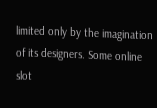limited only by the imagination of its designers. Some online slot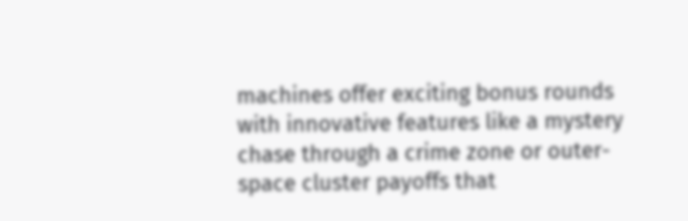machines offer exciting bonus rounds with innovative features like a mystery chase through a crime zone or outer-space cluster payoffs that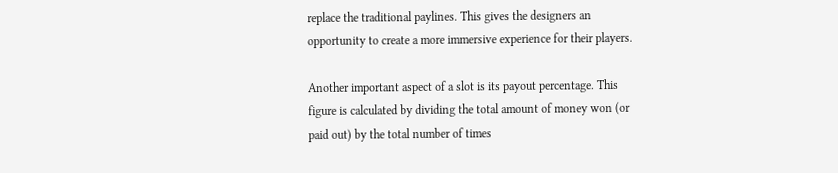replace the traditional paylines. This gives the designers an opportunity to create a more immersive experience for their players.

Another important aspect of a slot is its payout percentage. This figure is calculated by dividing the total amount of money won (or paid out) by the total number of times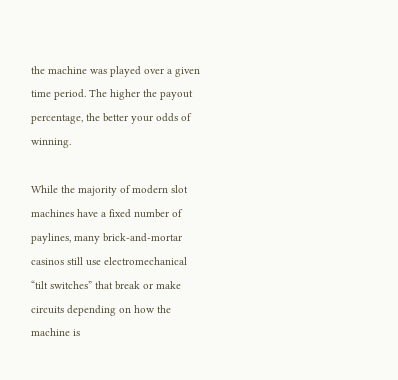the machine was played over a given time period. The higher the payout percentage, the better your odds of winning.

While the majority of modern slot machines have a fixed number of paylines, many brick-and-mortar casinos still use electromechanical “tilt switches” that break or make circuits depending on how the machine is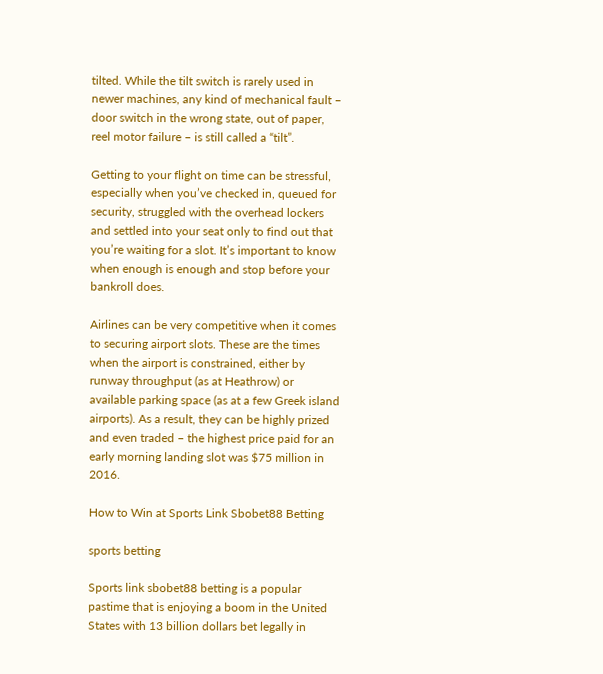tilted. While the tilt switch is rarely used in newer machines, any kind of mechanical fault – door switch in the wrong state, out of paper, reel motor failure – is still called a “tilt”.

Getting to your flight on time can be stressful, especially when you’ve checked in, queued for security, struggled with the overhead lockers and settled into your seat only to find out that you’re waiting for a slot. It’s important to know when enough is enough and stop before your bankroll does.

Airlines can be very competitive when it comes to securing airport slots. These are the times when the airport is constrained, either by runway throughput (as at Heathrow) or available parking space (as at a few Greek island airports). As a result, they can be highly prized and even traded – the highest price paid for an early morning landing slot was $75 million in 2016.

How to Win at Sports Link Sbobet88 Betting

sports betting

Sports link sbobet88 betting is a popular pastime that is enjoying a boom in the United States with 13 billion dollars bet legally in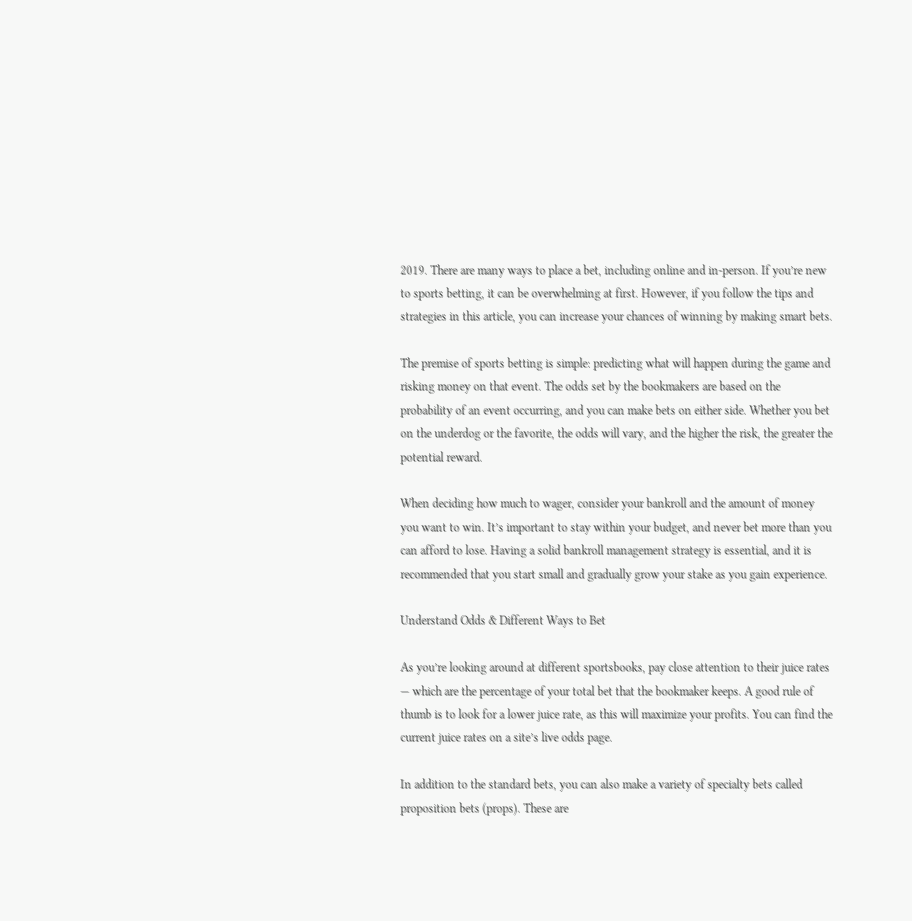2019. There are many ways to place a bet, including online and in-person. If you’re new to sports betting, it can be overwhelming at first. However, if you follow the tips and strategies in this article, you can increase your chances of winning by making smart bets.

The premise of sports betting is simple: predicting what will happen during the game and risking money on that event. The odds set by the bookmakers are based on the probability of an event occurring, and you can make bets on either side. Whether you bet on the underdog or the favorite, the odds will vary, and the higher the risk, the greater the potential reward.

When deciding how much to wager, consider your bankroll and the amount of money you want to win. It’s important to stay within your budget, and never bet more than you can afford to lose. Having a solid bankroll management strategy is essential, and it is recommended that you start small and gradually grow your stake as you gain experience.

Understand Odds & Different Ways to Bet

As you’re looking around at different sportsbooks, pay close attention to their juice rates — which are the percentage of your total bet that the bookmaker keeps. A good rule of thumb is to look for a lower juice rate, as this will maximize your profits. You can find the current juice rates on a site’s live odds page.

In addition to the standard bets, you can also make a variety of specialty bets called proposition bets (props). These are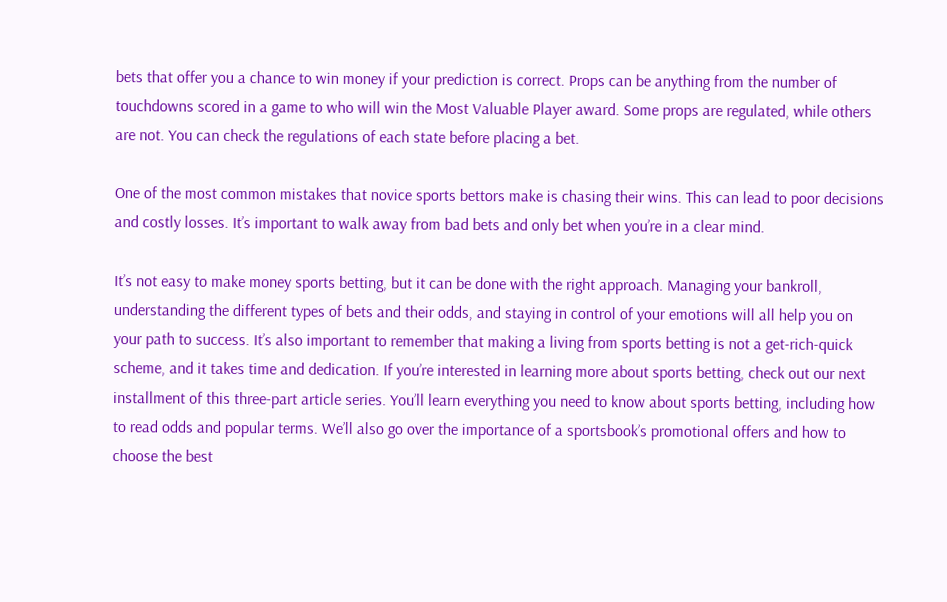bets that offer you a chance to win money if your prediction is correct. Props can be anything from the number of touchdowns scored in a game to who will win the Most Valuable Player award. Some props are regulated, while others are not. You can check the regulations of each state before placing a bet.

One of the most common mistakes that novice sports bettors make is chasing their wins. This can lead to poor decisions and costly losses. It’s important to walk away from bad bets and only bet when you’re in a clear mind.

It’s not easy to make money sports betting, but it can be done with the right approach. Managing your bankroll, understanding the different types of bets and their odds, and staying in control of your emotions will all help you on your path to success. It’s also important to remember that making a living from sports betting is not a get-rich-quick scheme, and it takes time and dedication. If you’re interested in learning more about sports betting, check out our next installment of this three-part article series. You’ll learn everything you need to know about sports betting, including how to read odds and popular terms. We’ll also go over the importance of a sportsbook’s promotional offers and how to choose the best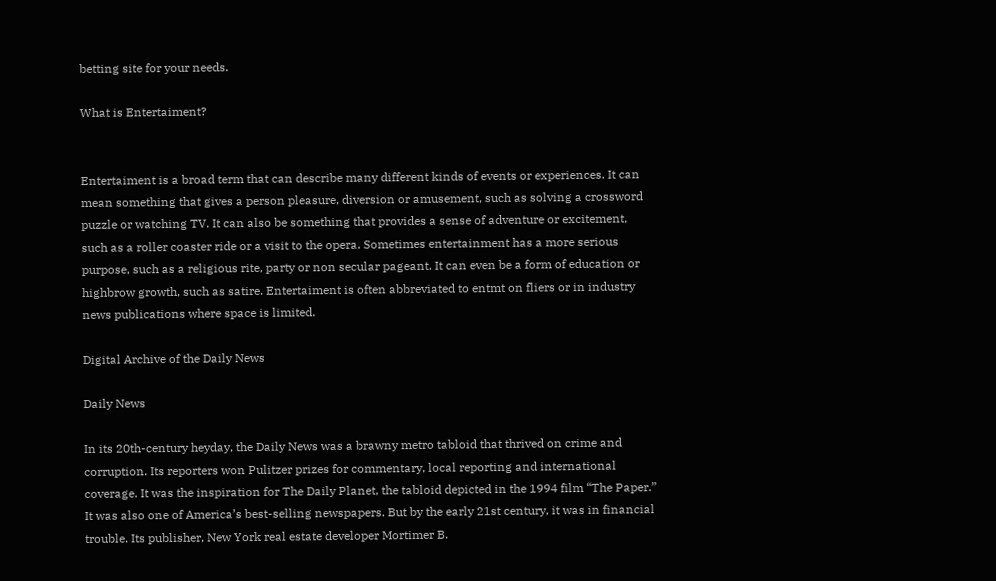betting site for your needs.

What is Entertaiment?


Entertaiment is a broad term that can describe many different kinds of events or experiences. It can mean something that gives a person pleasure, diversion or amusement, such as solving a crossword puzzle or watching TV. It can also be something that provides a sense of adventure or excitement, such as a roller coaster ride or a visit to the opera. Sometimes entertainment has a more serious purpose, such as a religious rite, party or non secular pageant. It can even be a form of education or highbrow growth, such as satire. Entertaiment is often abbreviated to entmt on fliers or in industry news publications where space is limited.

Digital Archive of the Daily News

Daily News

In its 20th-century heyday, the Daily News was a brawny metro tabloid that thrived on crime and corruption. Its reporters won Pulitzer prizes for commentary, local reporting and international coverage. It was the inspiration for The Daily Planet, the tabloid depicted in the 1994 film “The Paper.” It was also one of America’s best-selling newspapers. But by the early 21st century, it was in financial trouble. Its publisher, New York real estate developer Mortimer B.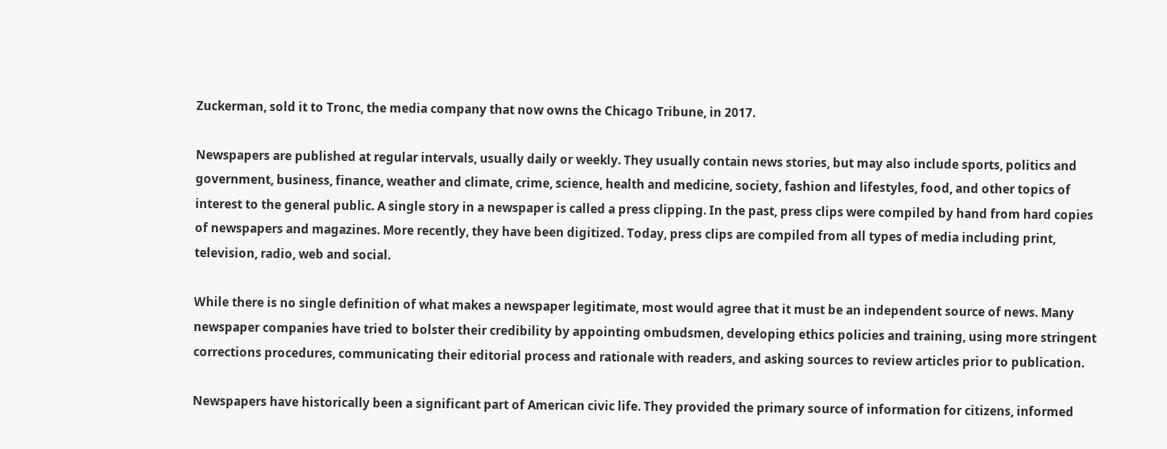Zuckerman, sold it to Tronc, the media company that now owns the Chicago Tribune, in 2017.

Newspapers are published at regular intervals, usually daily or weekly. They usually contain news stories, but may also include sports, politics and government, business, finance, weather and climate, crime, science, health and medicine, society, fashion and lifestyles, food, and other topics of interest to the general public. A single story in a newspaper is called a press clipping. In the past, press clips were compiled by hand from hard copies of newspapers and magazines. More recently, they have been digitized. Today, press clips are compiled from all types of media including print, television, radio, web and social.

While there is no single definition of what makes a newspaper legitimate, most would agree that it must be an independent source of news. Many newspaper companies have tried to bolster their credibility by appointing ombudsmen, developing ethics policies and training, using more stringent corrections procedures, communicating their editorial process and rationale with readers, and asking sources to review articles prior to publication.

Newspapers have historically been a significant part of American civic life. They provided the primary source of information for citizens, informed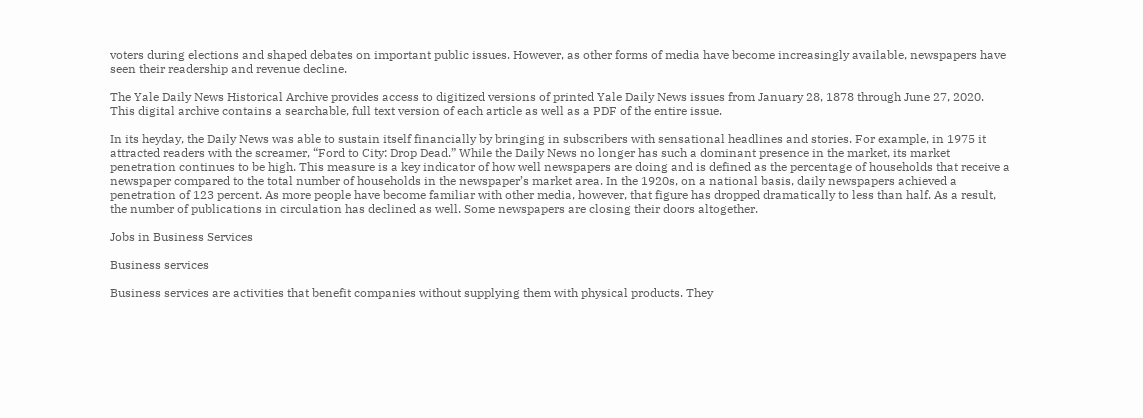voters during elections and shaped debates on important public issues. However, as other forms of media have become increasingly available, newspapers have seen their readership and revenue decline.

The Yale Daily News Historical Archive provides access to digitized versions of printed Yale Daily News issues from January 28, 1878 through June 27, 2020. This digital archive contains a searchable, full text version of each article as well as a PDF of the entire issue.

In its heyday, the Daily News was able to sustain itself financially by bringing in subscribers with sensational headlines and stories. For example, in 1975 it attracted readers with the screamer, “Ford to City: Drop Dead.” While the Daily News no longer has such a dominant presence in the market, its market penetration continues to be high. This measure is a key indicator of how well newspapers are doing and is defined as the percentage of households that receive a newspaper compared to the total number of households in the newspaper’s market area. In the 1920s, on a national basis, daily newspapers achieved a penetration of 123 percent. As more people have become familiar with other media, however, that figure has dropped dramatically to less than half. As a result, the number of publications in circulation has declined as well. Some newspapers are closing their doors altogether.

Jobs in Business Services

Business services

Business services are activities that benefit companies without supplying them with physical products. They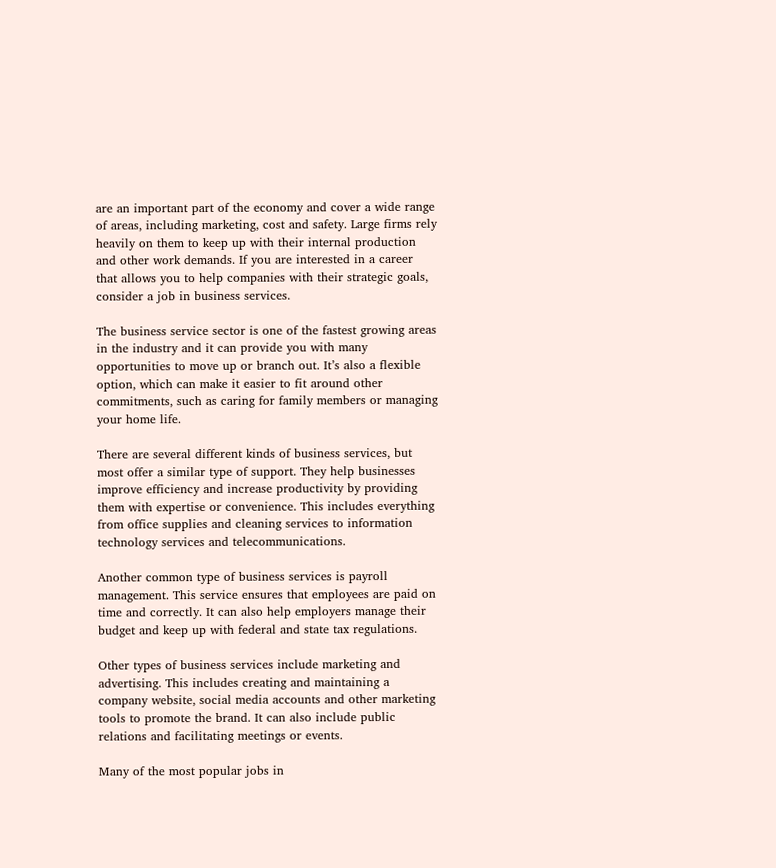are an important part of the economy and cover a wide range of areas, including marketing, cost and safety. Large firms rely heavily on them to keep up with their internal production and other work demands. If you are interested in a career that allows you to help companies with their strategic goals, consider a job in business services.

The business service sector is one of the fastest growing areas in the industry and it can provide you with many opportunities to move up or branch out. It’s also a flexible option, which can make it easier to fit around other commitments, such as caring for family members or managing your home life.

There are several different kinds of business services, but most offer a similar type of support. They help businesses improve efficiency and increase productivity by providing them with expertise or convenience. This includes everything from office supplies and cleaning services to information technology services and telecommunications.

Another common type of business services is payroll management. This service ensures that employees are paid on time and correctly. It can also help employers manage their budget and keep up with federal and state tax regulations.

Other types of business services include marketing and advertising. This includes creating and maintaining a company website, social media accounts and other marketing tools to promote the brand. It can also include public relations and facilitating meetings or events.

Many of the most popular jobs in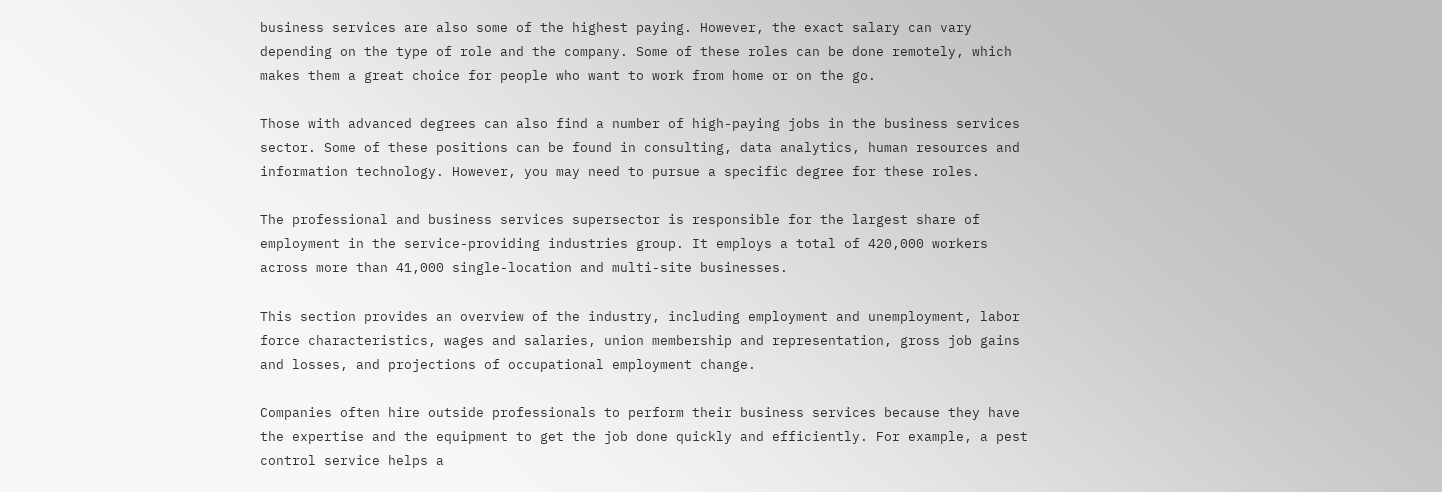business services are also some of the highest paying. However, the exact salary can vary depending on the type of role and the company. Some of these roles can be done remotely, which makes them a great choice for people who want to work from home or on the go.

Those with advanced degrees can also find a number of high-paying jobs in the business services sector. Some of these positions can be found in consulting, data analytics, human resources and information technology. However, you may need to pursue a specific degree for these roles.

The professional and business services supersector is responsible for the largest share of employment in the service-providing industries group. It employs a total of 420,000 workers across more than 41,000 single-location and multi-site businesses.

This section provides an overview of the industry, including employment and unemployment, labor force characteristics, wages and salaries, union membership and representation, gross job gains and losses, and projections of occupational employment change.

Companies often hire outside professionals to perform their business services because they have the expertise and the equipment to get the job done quickly and efficiently. For example, a pest control service helps a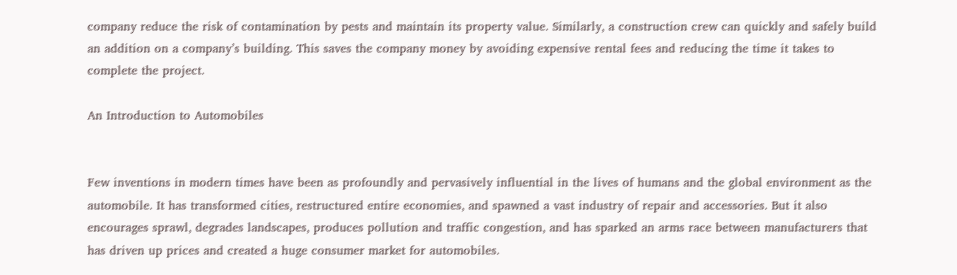company reduce the risk of contamination by pests and maintain its property value. Similarly, a construction crew can quickly and safely build an addition on a company’s building. This saves the company money by avoiding expensive rental fees and reducing the time it takes to complete the project.

An Introduction to Automobiles


Few inventions in modern times have been as profoundly and pervasively influential in the lives of humans and the global environment as the automobile. It has transformed cities, restructured entire economies, and spawned a vast industry of repair and accessories. But it also encourages sprawl, degrades landscapes, produces pollution and traffic congestion, and has sparked an arms race between manufacturers that has driven up prices and created a huge consumer market for automobiles.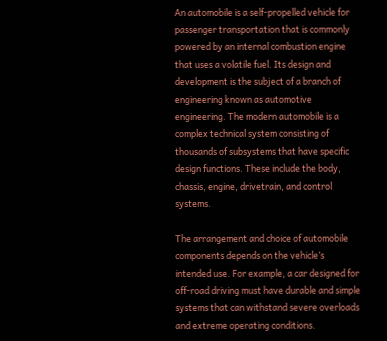An automobile is a self-propelled vehicle for passenger transportation that is commonly powered by an internal combustion engine that uses a volatile fuel. Its design and development is the subject of a branch of engineering known as automotive engineering. The modern automobile is a complex technical system consisting of thousands of subsystems that have specific design functions. These include the body, chassis, engine, drivetrain, and control systems.

The arrangement and choice of automobile components depends on the vehicle’s intended use. For example, a car designed for off-road driving must have durable and simple systems that can withstand severe overloads and extreme operating conditions.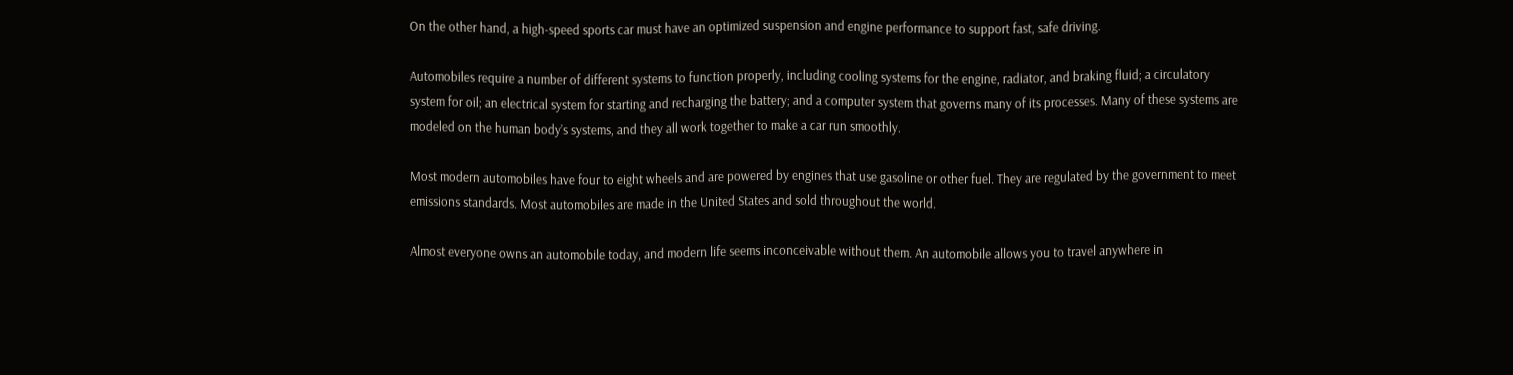On the other hand, a high-speed sports car must have an optimized suspension and engine performance to support fast, safe driving.

Automobiles require a number of different systems to function properly, including cooling systems for the engine, radiator, and braking fluid; a circulatory system for oil; an electrical system for starting and recharging the battery; and a computer system that governs many of its processes. Many of these systems are modeled on the human body’s systems, and they all work together to make a car run smoothly.

Most modern automobiles have four to eight wheels and are powered by engines that use gasoline or other fuel. They are regulated by the government to meet emissions standards. Most automobiles are made in the United States and sold throughout the world.

Almost everyone owns an automobile today, and modern life seems inconceivable without them. An automobile allows you to travel anywhere in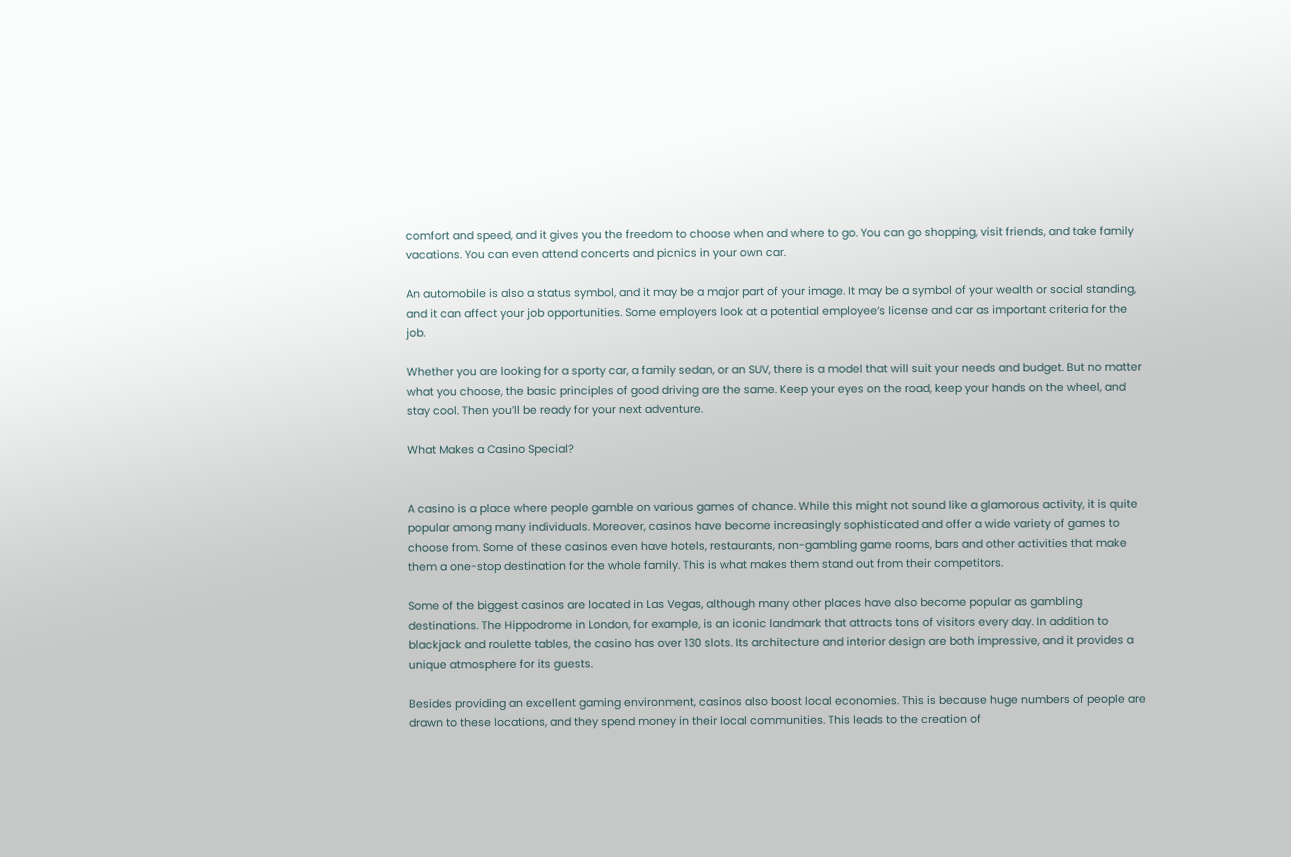comfort and speed, and it gives you the freedom to choose when and where to go. You can go shopping, visit friends, and take family vacations. You can even attend concerts and picnics in your own car.

An automobile is also a status symbol, and it may be a major part of your image. It may be a symbol of your wealth or social standing, and it can affect your job opportunities. Some employers look at a potential employee’s license and car as important criteria for the job.

Whether you are looking for a sporty car, a family sedan, or an SUV, there is a model that will suit your needs and budget. But no matter what you choose, the basic principles of good driving are the same. Keep your eyes on the road, keep your hands on the wheel, and stay cool. Then you’ll be ready for your next adventure.

What Makes a Casino Special?


A casino is a place where people gamble on various games of chance. While this might not sound like a glamorous activity, it is quite popular among many individuals. Moreover, casinos have become increasingly sophisticated and offer a wide variety of games to choose from. Some of these casinos even have hotels, restaurants, non-gambling game rooms, bars and other activities that make them a one-stop destination for the whole family. This is what makes them stand out from their competitors.

Some of the biggest casinos are located in Las Vegas, although many other places have also become popular as gambling destinations. The Hippodrome in London, for example, is an iconic landmark that attracts tons of visitors every day. In addition to blackjack and roulette tables, the casino has over 130 slots. Its architecture and interior design are both impressive, and it provides a unique atmosphere for its guests.

Besides providing an excellent gaming environment, casinos also boost local economies. This is because huge numbers of people are drawn to these locations, and they spend money in their local communities. This leads to the creation of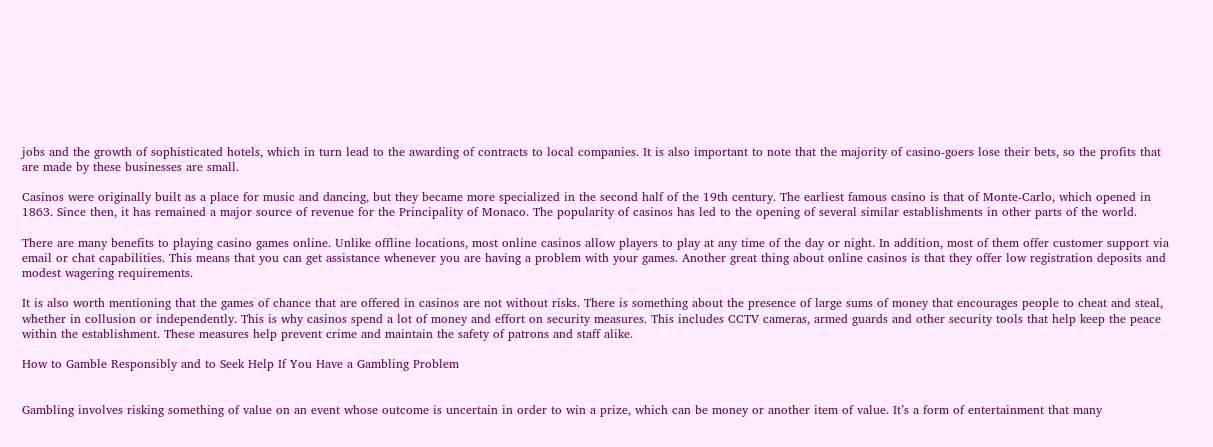jobs and the growth of sophisticated hotels, which in turn lead to the awarding of contracts to local companies. It is also important to note that the majority of casino-goers lose their bets, so the profits that are made by these businesses are small.

Casinos were originally built as a place for music and dancing, but they became more specialized in the second half of the 19th century. The earliest famous casino is that of Monte-Carlo, which opened in 1863. Since then, it has remained a major source of revenue for the Principality of Monaco. The popularity of casinos has led to the opening of several similar establishments in other parts of the world.

There are many benefits to playing casino games online. Unlike offline locations, most online casinos allow players to play at any time of the day or night. In addition, most of them offer customer support via email or chat capabilities. This means that you can get assistance whenever you are having a problem with your games. Another great thing about online casinos is that they offer low registration deposits and modest wagering requirements.

It is also worth mentioning that the games of chance that are offered in casinos are not without risks. There is something about the presence of large sums of money that encourages people to cheat and steal, whether in collusion or independently. This is why casinos spend a lot of money and effort on security measures. This includes CCTV cameras, armed guards and other security tools that help keep the peace within the establishment. These measures help prevent crime and maintain the safety of patrons and staff alike.

How to Gamble Responsibly and to Seek Help If You Have a Gambling Problem


Gambling involves risking something of value on an event whose outcome is uncertain in order to win a prize, which can be money or another item of value. It’s a form of entertainment that many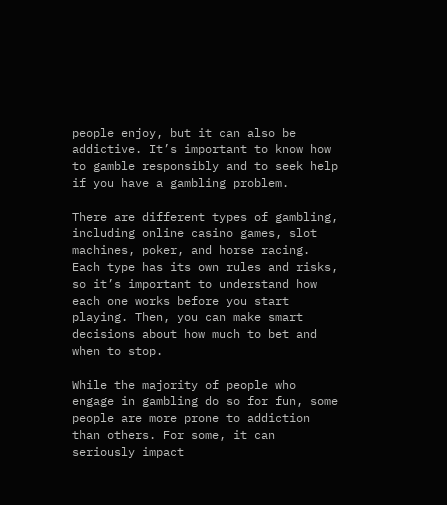people enjoy, but it can also be addictive. It’s important to know how to gamble responsibly and to seek help if you have a gambling problem.

There are different types of gambling, including online casino games, slot machines, poker, and horse racing. Each type has its own rules and risks, so it’s important to understand how each one works before you start playing. Then, you can make smart decisions about how much to bet and when to stop.

While the majority of people who engage in gambling do so for fun, some people are more prone to addiction than others. For some, it can seriously impact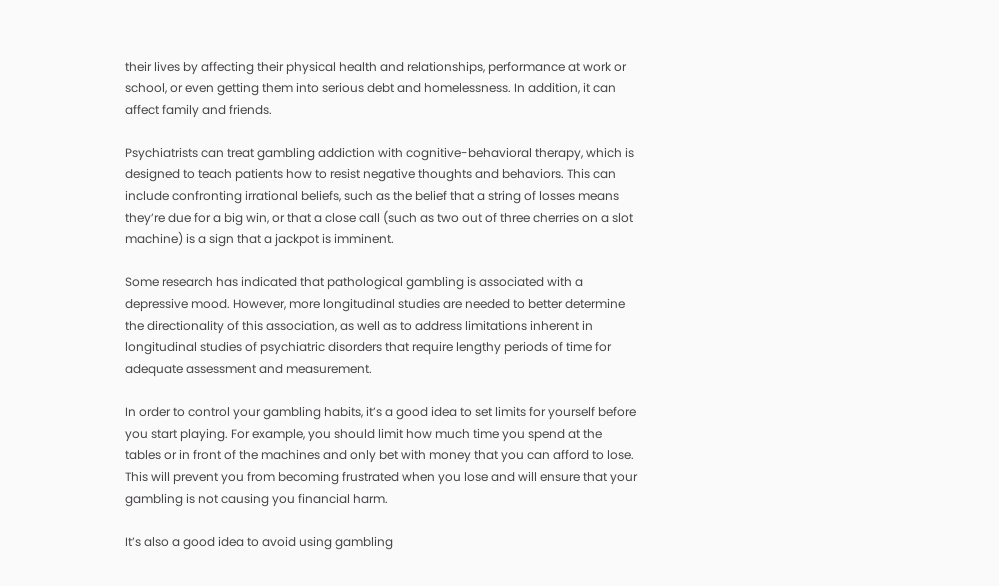their lives by affecting their physical health and relationships, performance at work or school, or even getting them into serious debt and homelessness. In addition, it can affect family and friends.

Psychiatrists can treat gambling addiction with cognitive-behavioral therapy, which is designed to teach patients how to resist negative thoughts and behaviors. This can include confronting irrational beliefs, such as the belief that a string of losses means they’re due for a big win, or that a close call (such as two out of three cherries on a slot machine) is a sign that a jackpot is imminent.

Some research has indicated that pathological gambling is associated with a depressive mood. However, more longitudinal studies are needed to better determine the directionality of this association, as well as to address limitations inherent in longitudinal studies of psychiatric disorders that require lengthy periods of time for adequate assessment and measurement.

In order to control your gambling habits, it’s a good idea to set limits for yourself before you start playing. For example, you should limit how much time you spend at the tables or in front of the machines and only bet with money that you can afford to lose. This will prevent you from becoming frustrated when you lose and will ensure that your gambling is not causing you financial harm.

It’s also a good idea to avoid using gambling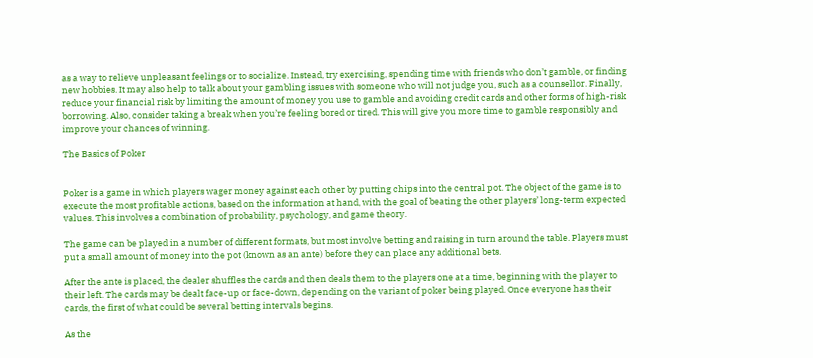as a way to relieve unpleasant feelings or to socialize. Instead, try exercising, spending time with friends who don’t gamble, or finding new hobbies. It may also help to talk about your gambling issues with someone who will not judge you, such as a counsellor. Finally, reduce your financial risk by limiting the amount of money you use to gamble and avoiding credit cards and other forms of high-risk borrowing. Also, consider taking a break when you’re feeling bored or tired. This will give you more time to gamble responsibly and improve your chances of winning.

The Basics of Poker


Poker is a game in which players wager money against each other by putting chips into the central pot. The object of the game is to execute the most profitable actions, based on the information at hand, with the goal of beating the other players’ long-term expected values. This involves a combination of probability, psychology, and game theory.

The game can be played in a number of different formats, but most involve betting and raising in turn around the table. Players must put a small amount of money into the pot (known as an ante) before they can place any additional bets.

After the ante is placed, the dealer shuffles the cards and then deals them to the players one at a time, beginning with the player to their left. The cards may be dealt face-up or face-down, depending on the variant of poker being played. Once everyone has their cards, the first of what could be several betting intervals begins.

As the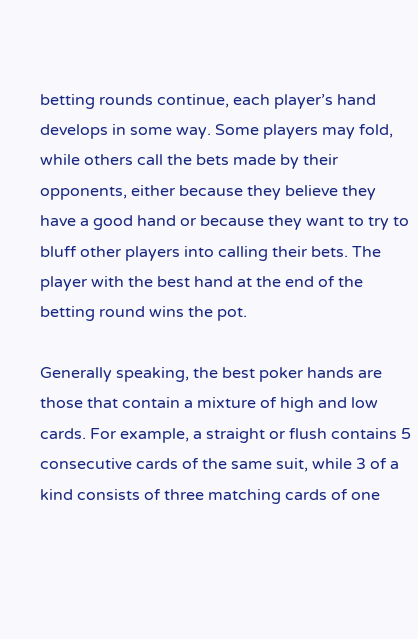betting rounds continue, each player’s hand develops in some way. Some players may fold, while others call the bets made by their opponents, either because they believe they have a good hand or because they want to try to bluff other players into calling their bets. The player with the best hand at the end of the betting round wins the pot.

Generally speaking, the best poker hands are those that contain a mixture of high and low cards. For example, a straight or flush contains 5 consecutive cards of the same suit, while 3 of a kind consists of three matching cards of one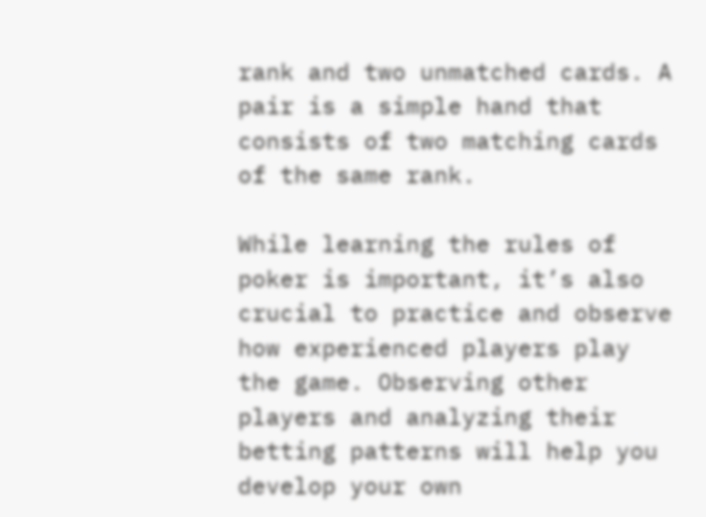rank and two unmatched cards. A pair is a simple hand that consists of two matching cards of the same rank.

While learning the rules of poker is important, it’s also crucial to practice and observe how experienced players play the game. Observing other players and analyzing their betting patterns will help you develop your own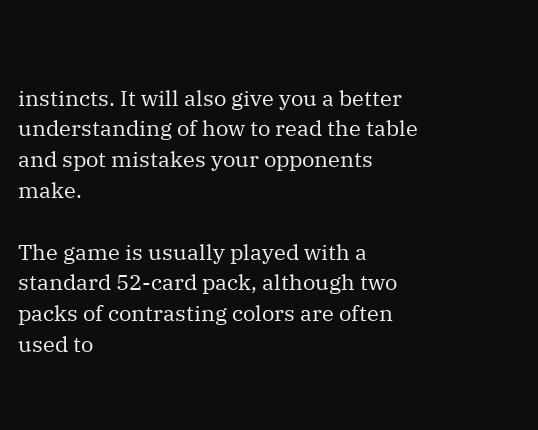instincts. It will also give you a better understanding of how to read the table and spot mistakes your opponents make.

The game is usually played with a standard 52-card pack, although two packs of contrasting colors are often used to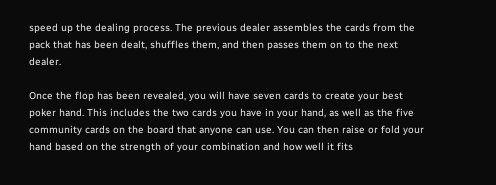speed up the dealing process. The previous dealer assembles the cards from the pack that has been dealt, shuffles them, and then passes them on to the next dealer.

Once the flop has been revealed, you will have seven cards to create your best poker hand. This includes the two cards you have in your hand, as well as the five community cards on the board that anyone can use. You can then raise or fold your hand based on the strength of your combination and how well it fits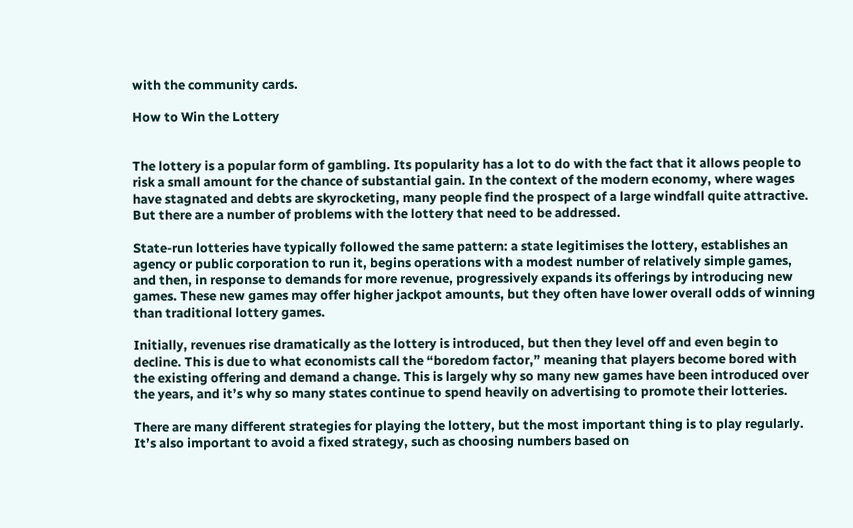with the community cards.

How to Win the Lottery


The lottery is a popular form of gambling. Its popularity has a lot to do with the fact that it allows people to risk a small amount for the chance of substantial gain. In the context of the modern economy, where wages have stagnated and debts are skyrocketing, many people find the prospect of a large windfall quite attractive. But there are a number of problems with the lottery that need to be addressed.

State-run lotteries have typically followed the same pattern: a state legitimises the lottery, establishes an agency or public corporation to run it, begins operations with a modest number of relatively simple games, and then, in response to demands for more revenue, progressively expands its offerings by introducing new games. These new games may offer higher jackpot amounts, but they often have lower overall odds of winning than traditional lottery games.

Initially, revenues rise dramatically as the lottery is introduced, but then they level off and even begin to decline. This is due to what economists call the “boredom factor,” meaning that players become bored with the existing offering and demand a change. This is largely why so many new games have been introduced over the years, and it’s why so many states continue to spend heavily on advertising to promote their lotteries.

There are many different strategies for playing the lottery, but the most important thing is to play regularly. It’s also important to avoid a fixed strategy, such as choosing numbers based on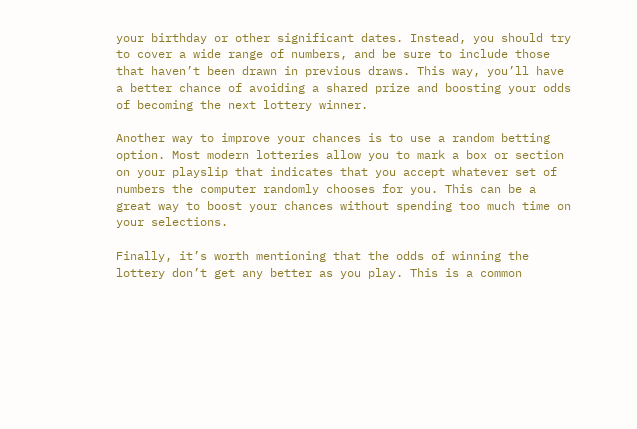your birthday or other significant dates. Instead, you should try to cover a wide range of numbers, and be sure to include those that haven’t been drawn in previous draws. This way, you’ll have a better chance of avoiding a shared prize and boosting your odds of becoming the next lottery winner.

Another way to improve your chances is to use a random betting option. Most modern lotteries allow you to mark a box or section on your playslip that indicates that you accept whatever set of numbers the computer randomly chooses for you. This can be a great way to boost your chances without spending too much time on your selections.

Finally, it’s worth mentioning that the odds of winning the lottery don’t get any better as you play. This is a common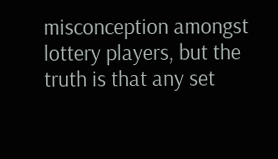misconception amongst lottery players, but the truth is that any set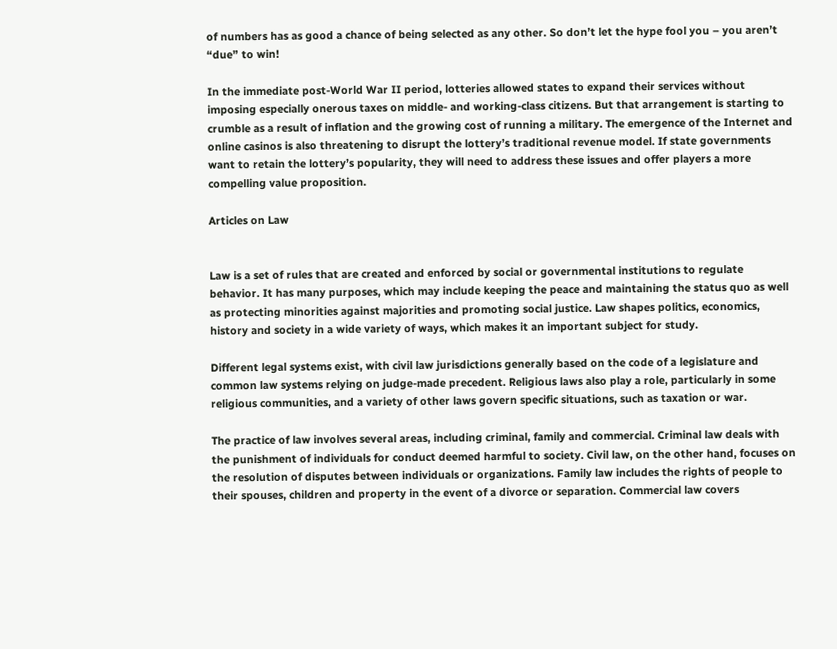of numbers has as good a chance of being selected as any other. So don’t let the hype fool you – you aren’t “due” to win!

In the immediate post-World War II period, lotteries allowed states to expand their services without imposing especially onerous taxes on middle- and working-class citizens. But that arrangement is starting to crumble as a result of inflation and the growing cost of running a military. The emergence of the Internet and online casinos is also threatening to disrupt the lottery’s traditional revenue model. If state governments want to retain the lottery’s popularity, they will need to address these issues and offer players a more compelling value proposition.

Articles on Law


Law is a set of rules that are created and enforced by social or governmental institutions to regulate behavior. It has many purposes, which may include keeping the peace and maintaining the status quo as well as protecting minorities against majorities and promoting social justice. Law shapes politics, economics, history and society in a wide variety of ways, which makes it an important subject for study.

Different legal systems exist, with civil law jurisdictions generally based on the code of a legislature and common law systems relying on judge-made precedent. Religious laws also play a role, particularly in some religious communities, and a variety of other laws govern specific situations, such as taxation or war.

The practice of law involves several areas, including criminal, family and commercial. Criminal law deals with the punishment of individuals for conduct deemed harmful to society. Civil law, on the other hand, focuses on the resolution of disputes between individuals or organizations. Family law includes the rights of people to their spouses, children and property in the event of a divorce or separation. Commercial law covers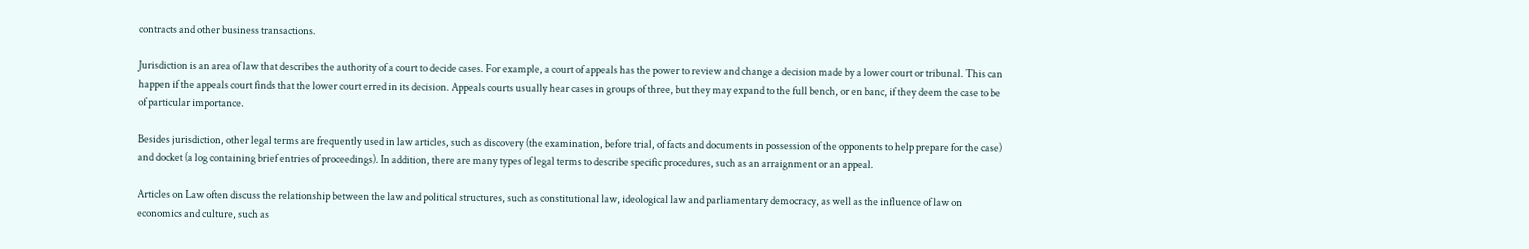contracts and other business transactions.

Jurisdiction is an area of law that describes the authority of a court to decide cases. For example, a court of appeals has the power to review and change a decision made by a lower court or tribunal. This can happen if the appeals court finds that the lower court erred in its decision. Appeals courts usually hear cases in groups of three, but they may expand to the full bench, or en banc, if they deem the case to be of particular importance.

Besides jurisdiction, other legal terms are frequently used in law articles, such as discovery (the examination, before trial, of facts and documents in possession of the opponents to help prepare for the case) and docket (a log containing brief entries of proceedings). In addition, there are many types of legal terms to describe specific procedures, such as an arraignment or an appeal.

Articles on Law often discuss the relationship between the law and political structures, such as constitutional law, ideological law and parliamentary democracy, as well as the influence of law on economics and culture, such as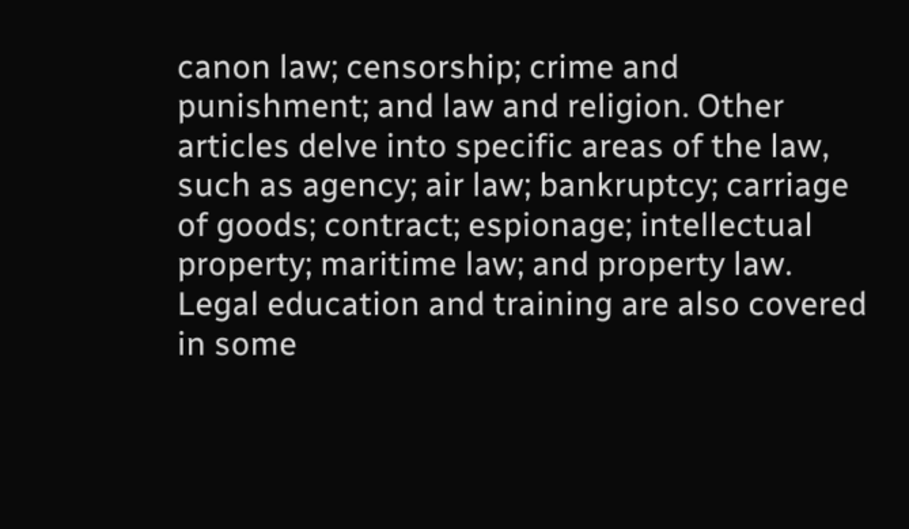canon law; censorship; crime and punishment; and law and religion. Other articles delve into specific areas of the law, such as agency; air law; bankruptcy; carriage of goods; contract; espionage; intellectual property; maritime law; and property law. Legal education and training are also covered in some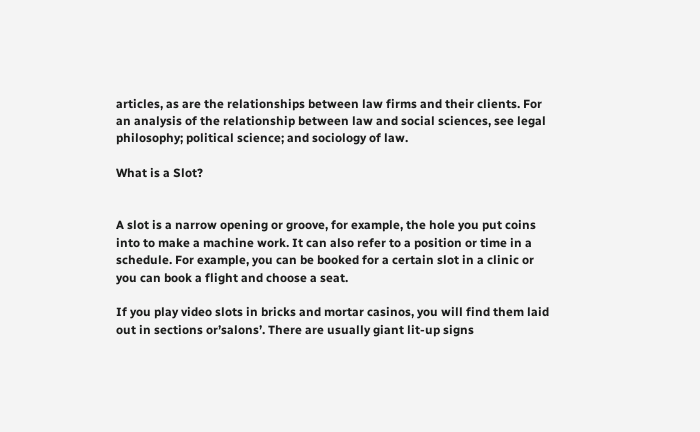articles, as are the relationships between law firms and their clients. For an analysis of the relationship between law and social sciences, see legal philosophy; political science; and sociology of law.

What is a Slot?


A slot is a narrow opening or groove, for example, the hole you put coins into to make a machine work. It can also refer to a position or time in a schedule. For example, you can be booked for a certain slot in a clinic or you can book a flight and choose a seat.

If you play video slots in bricks and mortar casinos, you will find them laid out in sections or’salons’. There are usually giant lit-up signs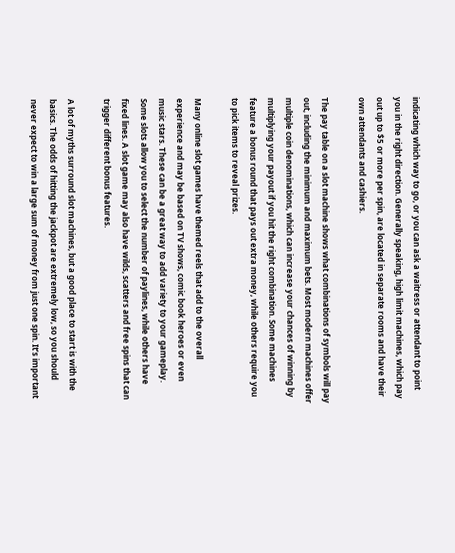indicating which way to go, or you can ask a waitress or attendant to point you in the right direction. Generally speaking, high limit machines, which pay out up to $5 or more per spin, are located in separate rooms and have their own attendants and cashiers.

The pay table on a slot machine shows what combinations of symbols will pay out, including the minimum and maximum bets. Most modern machines offer multiple coin denominations, which can increase your chances of winning by multiplying your payout if you hit the right combination. Some machines feature a bonus round that pays out extra money, while others require you to pick items to reveal prizes.

Many online slot games have themed reels that add to the overall experience and may be based on TV shows, comic book heroes or even music stars. These can be a great way to add variety to your gameplay. Some slots allow you to select the number of paylines, while others have fixed lines. A slot game may also have wilds, scatters and free spins that can trigger different bonus features.

A lot of myths surround slot machines, but a good place to start is with the basics. The odds of hitting the jackpot are extremely low, so you should never expect to win a large sum of money from just one spin. It’s important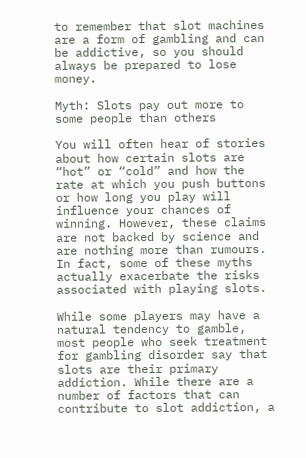to remember that slot machines are a form of gambling and can be addictive, so you should always be prepared to lose money.

Myth: Slots pay out more to some people than others

You will often hear of stories about how certain slots are “hot” or “cold” and how the rate at which you push buttons or how long you play will influence your chances of winning. However, these claims are not backed by science and are nothing more than rumours. In fact, some of these myths actually exacerbate the risks associated with playing slots.

While some players may have a natural tendency to gamble, most people who seek treatment for gambling disorder say that slots are their primary addiction. While there are a number of factors that can contribute to slot addiction, a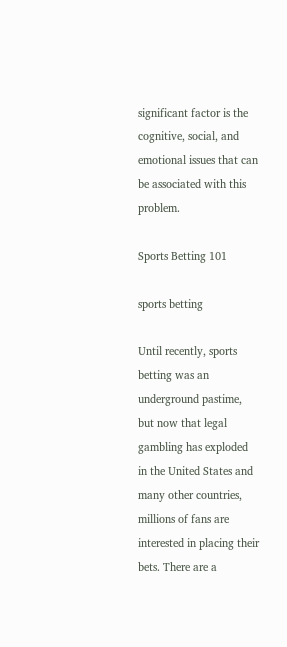significant factor is the cognitive, social, and emotional issues that can be associated with this problem.

Sports Betting 101

sports betting

Until recently, sports betting was an underground pastime, but now that legal gambling has exploded in the United States and many other countries, millions of fans are interested in placing their bets. There are a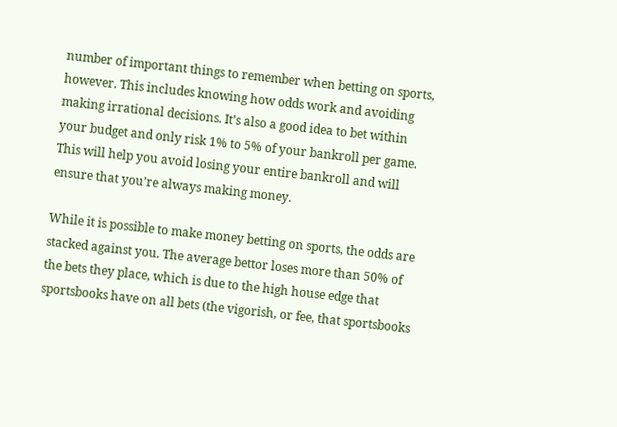number of important things to remember when betting on sports, however. This includes knowing how odds work and avoiding making irrational decisions. It’s also a good idea to bet within your budget and only risk 1% to 5% of your bankroll per game. This will help you avoid losing your entire bankroll and will ensure that you’re always making money.

While it is possible to make money betting on sports, the odds are stacked against you. The average bettor loses more than 50% of the bets they place, which is due to the high house edge that sportsbooks have on all bets (the vigorish, or fee, that sportsbooks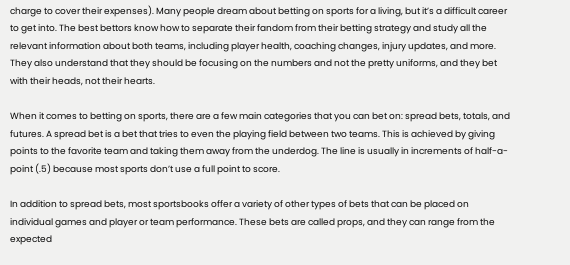charge to cover their expenses). Many people dream about betting on sports for a living, but it’s a difficult career to get into. The best bettors know how to separate their fandom from their betting strategy and study all the relevant information about both teams, including player health, coaching changes, injury updates, and more. They also understand that they should be focusing on the numbers and not the pretty uniforms, and they bet with their heads, not their hearts.

When it comes to betting on sports, there are a few main categories that you can bet on: spread bets, totals, and futures. A spread bet is a bet that tries to even the playing field between two teams. This is achieved by giving points to the favorite team and taking them away from the underdog. The line is usually in increments of half-a-point (.5) because most sports don’t use a full point to score.

In addition to spread bets, most sportsbooks offer a variety of other types of bets that can be placed on individual games and player or team performance. These bets are called props, and they can range from the expected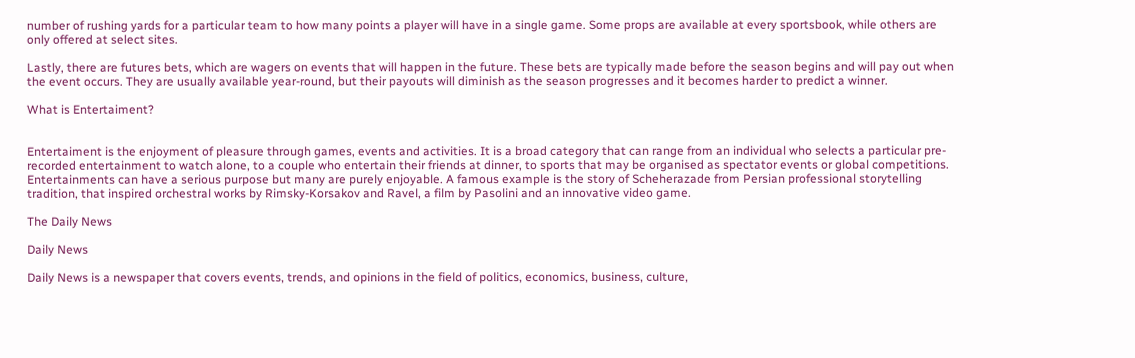number of rushing yards for a particular team to how many points a player will have in a single game. Some props are available at every sportsbook, while others are only offered at select sites.

Lastly, there are futures bets, which are wagers on events that will happen in the future. These bets are typically made before the season begins and will pay out when the event occurs. They are usually available year-round, but their payouts will diminish as the season progresses and it becomes harder to predict a winner.

What is Entertaiment?


Entertaiment is the enjoyment of pleasure through games, events and activities. It is a broad category that can range from an individual who selects a particular pre-recorded entertainment to watch alone, to a couple who entertain their friends at dinner, to sports that may be organised as spectator events or global competitions. Entertainments can have a serious purpose but many are purely enjoyable. A famous example is the story of Scheherazade from Persian professional storytelling tradition, that inspired orchestral works by Rimsky-Korsakov and Ravel, a film by Pasolini and an innovative video game.

The Daily News

Daily News

Daily News is a newspaper that covers events, trends, and opinions in the field of politics, economics, business, culture,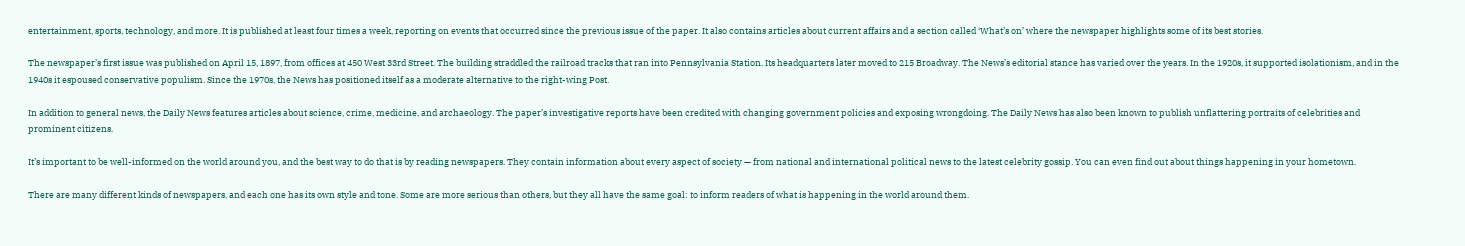entertainment, sports, technology, and more. It is published at least four times a week, reporting on events that occurred since the previous issue of the paper. It also contains articles about current affairs and a section called ‘What’s on’ where the newspaper highlights some of its best stories.

The newspaper’s first issue was published on April 15, 1897, from offices at 450 West 33rd Street. The building straddled the railroad tracks that ran into Pennsylvania Station. Its headquarters later moved to 215 Broadway. The News’s editorial stance has varied over the years. In the 1920s, it supported isolationism, and in the 1940s it espoused conservative populism. Since the 1970s, the News has positioned itself as a moderate alternative to the right-wing Post.

In addition to general news, the Daily News features articles about science, crime, medicine, and archaeology. The paper’s investigative reports have been credited with changing government policies and exposing wrongdoing. The Daily News has also been known to publish unflattering portraits of celebrities and prominent citizens.

It’s important to be well-informed on the world around you, and the best way to do that is by reading newspapers. They contain information about every aspect of society — from national and international political news to the latest celebrity gossip. You can even find out about things happening in your hometown.

There are many different kinds of newspapers, and each one has its own style and tone. Some are more serious than others, but they all have the same goal: to inform readers of what is happening in the world around them.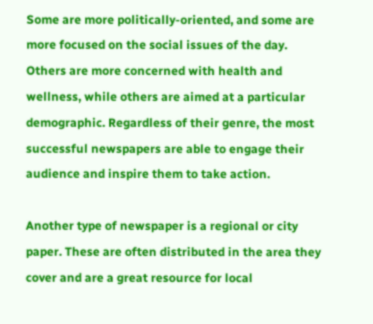Some are more politically-oriented, and some are more focused on the social issues of the day. Others are more concerned with health and wellness, while others are aimed at a particular demographic. Regardless of their genre, the most successful newspapers are able to engage their audience and inspire them to take action.

Another type of newspaper is a regional or city paper. These are often distributed in the area they cover and are a great resource for local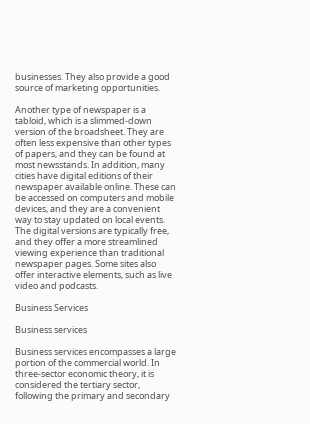businesses. They also provide a good source of marketing opportunities.

Another type of newspaper is a tabloid, which is a slimmed-down version of the broadsheet. They are often less expensive than other types of papers, and they can be found at most newsstands. In addition, many cities have digital editions of their newspaper available online. These can be accessed on computers and mobile devices, and they are a convenient way to stay updated on local events. The digital versions are typically free, and they offer a more streamlined viewing experience than traditional newspaper pages. Some sites also offer interactive elements, such as live video and podcasts.

Business Services

Business services

Business services encompasses a large portion of the commercial world. In three-sector economic theory, it is considered the tertiary sector, following the primary and secondary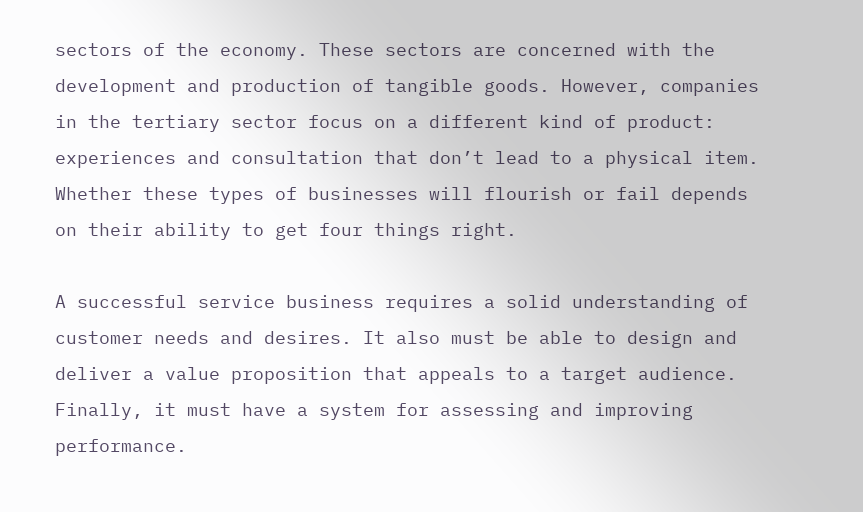sectors of the economy. These sectors are concerned with the development and production of tangible goods. However, companies in the tertiary sector focus on a different kind of product: experiences and consultation that don’t lead to a physical item. Whether these types of businesses will flourish or fail depends on their ability to get four things right.

A successful service business requires a solid understanding of customer needs and desires. It also must be able to design and deliver a value proposition that appeals to a target audience. Finally, it must have a system for assessing and improving performance.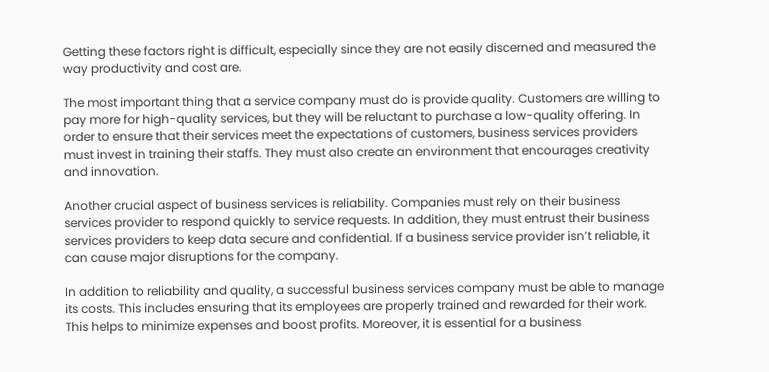Getting these factors right is difficult, especially since they are not easily discerned and measured the way productivity and cost are.

The most important thing that a service company must do is provide quality. Customers are willing to pay more for high-quality services, but they will be reluctant to purchase a low-quality offering. In order to ensure that their services meet the expectations of customers, business services providers must invest in training their staffs. They must also create an environment that encourages creativity and innovation.

Another crucial aspect of business services is reliability. Companies must rely on their business services provider to respond quickly to service requests. In addition, they must entrust their business services providers to keep data secure and confidential. If a business service provider isn’t reliable, it can cause major disruptions for the company.

In addition to reliability and quality, a successful business services company must be able to manage its costs. This includes ensuring that its employees are properly trained and rewarded for their work. This helps to minimize expenses and boost profits. Moreover, it is essential for a business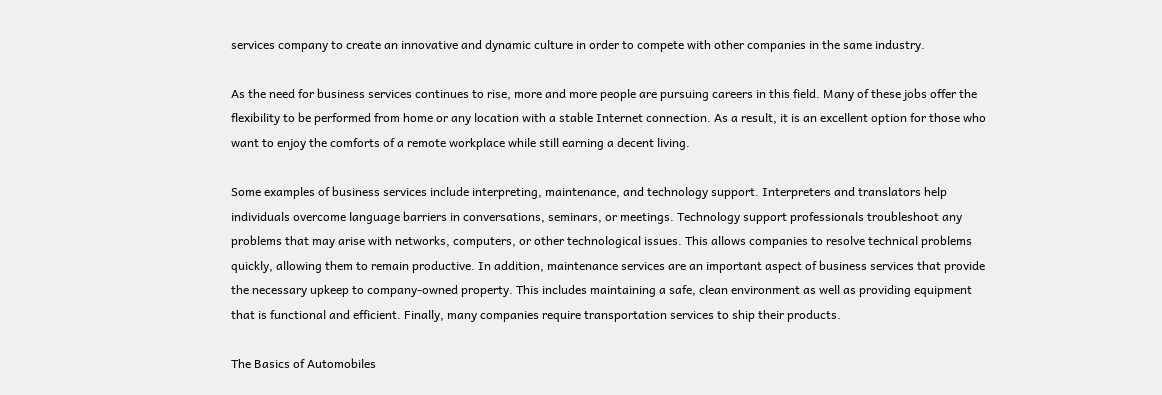services company to create an innovative and dynamic culture in order to compete with other companies in the same industry.

As the need for business services continues to rise, more and more people are pursuing careers in this field. Many of these jobs offer the flexibility to be performed from home or any location with a stable Internet connection. As a result, it is an excellent option for those who want to enjoy the comforts of a remote workplace while still earning a decent living.

Some examples of business services include interpreting, maintenance, and technology support. Interpreters and translators help individuals overcome language barriers in conversations, seminars, or meetings. Technology support professionals troubleshoot any problems that may arise with networks, computers, or other technological issues. This allows companies to resolve technical problems quickly, allowing them to remain productive. In addition, maintenance services are an important aspect of business services that provide the necessary upkeep to company-owned property. This includes maintaining a safe, clean environment as well as providing equipment that is functional and efficient. Finally, many companies require transportation services to ship their products.

The Basics of Automobiles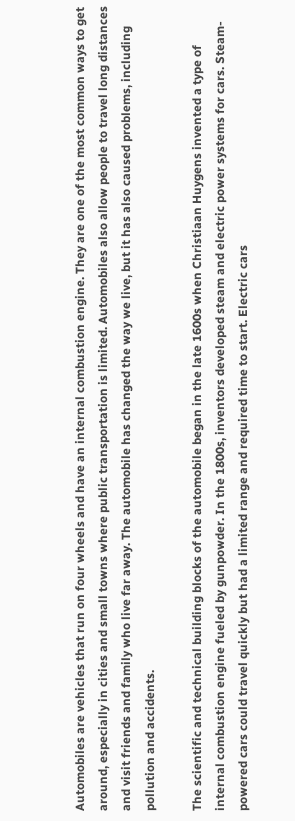Automobiles are vehicles that run on four wheels and have an internal combustion engine. They are one of the most common ways to get around, especially in cities and small towns where public transportation is limited. Automobiles also allow people to travel long distances and visit friends and family who live far away. The automobile has changed the way we live, but it has also caused problems, including pollution and accidents.

The scientific and technical building blocks of the automobile began in the late 1600s when Christiaan Huygens invented a type of internal combustion engine fueled by gunpowder. In the 1800s, inventors developed steam and electric power systems for cars. Steam-powered cars could travel quickly but had a limited range and required time to start. Electric cars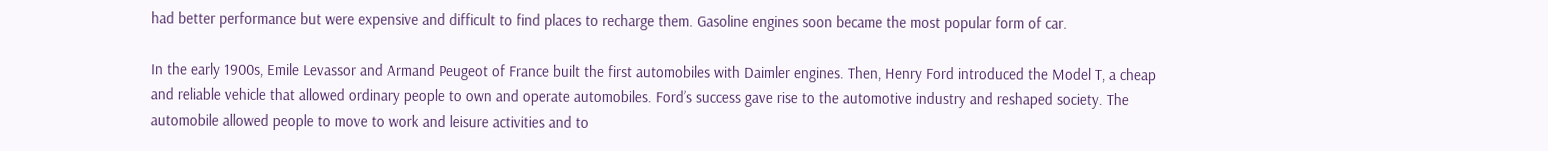had better performance but were expensive and difficult to find places to recharge them. Gasoline engines soon became the most popular form of car.

In the early 1900s, Emile Levassor and Armand Peugeot of France built the first automobiles with Daimler engines. Then, Henry Ford introduced the Model T, a cheap and reliable vehicle that allowed ordinary people to own and operate automobiles. Ford’s success gave rise to the automotive industry and reshaped society. The automobile allowed people to move to work and leisure activities and to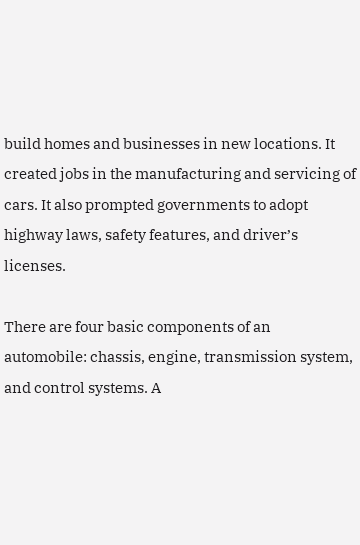build homes and businesses in new locations. It created jobs in the manufacturing and servicing of cars. It also prompted governments to adopt highway laws, safety features, and driver’s licenses.

There are four basic components of an automobile: chassis, engine, transmission system, and control systems. A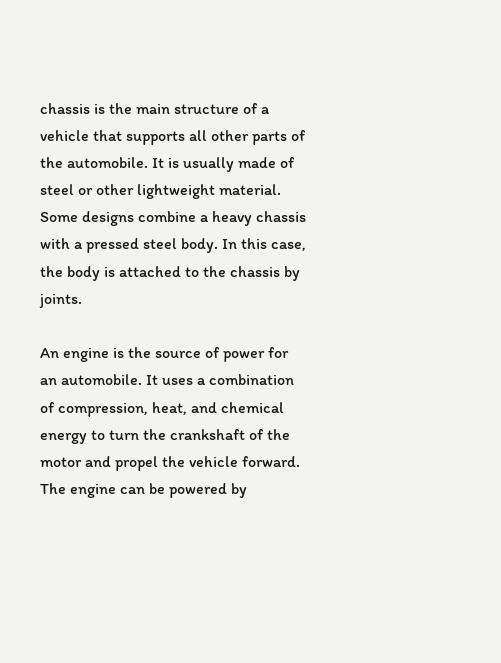chassis is the main structure of a vehicle that supports all other parts of the automobile. It is usually made of steel or other lightweight material. Some designs combine a heavy chassis with a pressed steel body. In this case, the body is attached to the chassis by joints.

An engine is the source of power for an automobile. It uses a combination of compression, heat, and chemical energy to turn the crankshaft of the motor and propel the vehicle forward. The engine can be powered by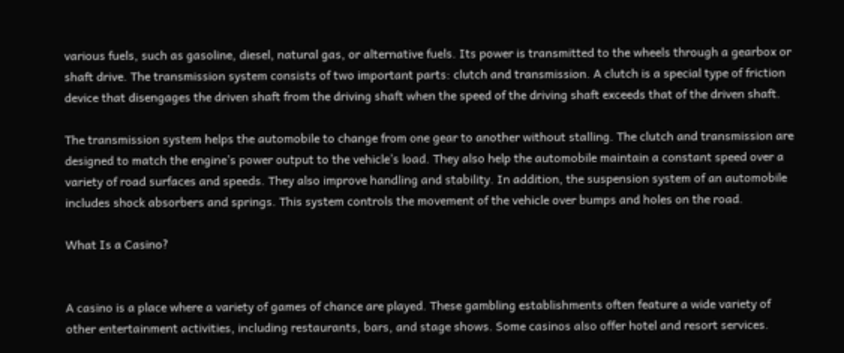various fuels, such as gasoline, diesel, natural gas, or alternative fuels. Its power is transmitted to the wheels through a gearbox or shaft drive. The transmission system consists of two important parts: clutch and transmission. A clutch is a special type of friction device that disengages the driven shaft from the driving shaft when the speed of the driving shaft exceeds that of the driven shaft.

The transmission system helps the automobile to change from one gear to another without stalling. The clutch and transmission are designed to match the engine’s power output to the vehicle’s load. They also help the automobile maintain a constant speed over a variety of road surfaces and speeds. They also improve handling and stability. In addition, the suspension system of an automobile includes shock absorbers and springs. This system controls the movement of the vehicle over bumps and holes on the road.

What Is a Casino?


A casino is a place where a variety of games of chance are played. These gambling establishments often feature a wide variety of other entertainment activities, including restaurants, bars, and stage shows. Some casinos also offer hotel and resort services.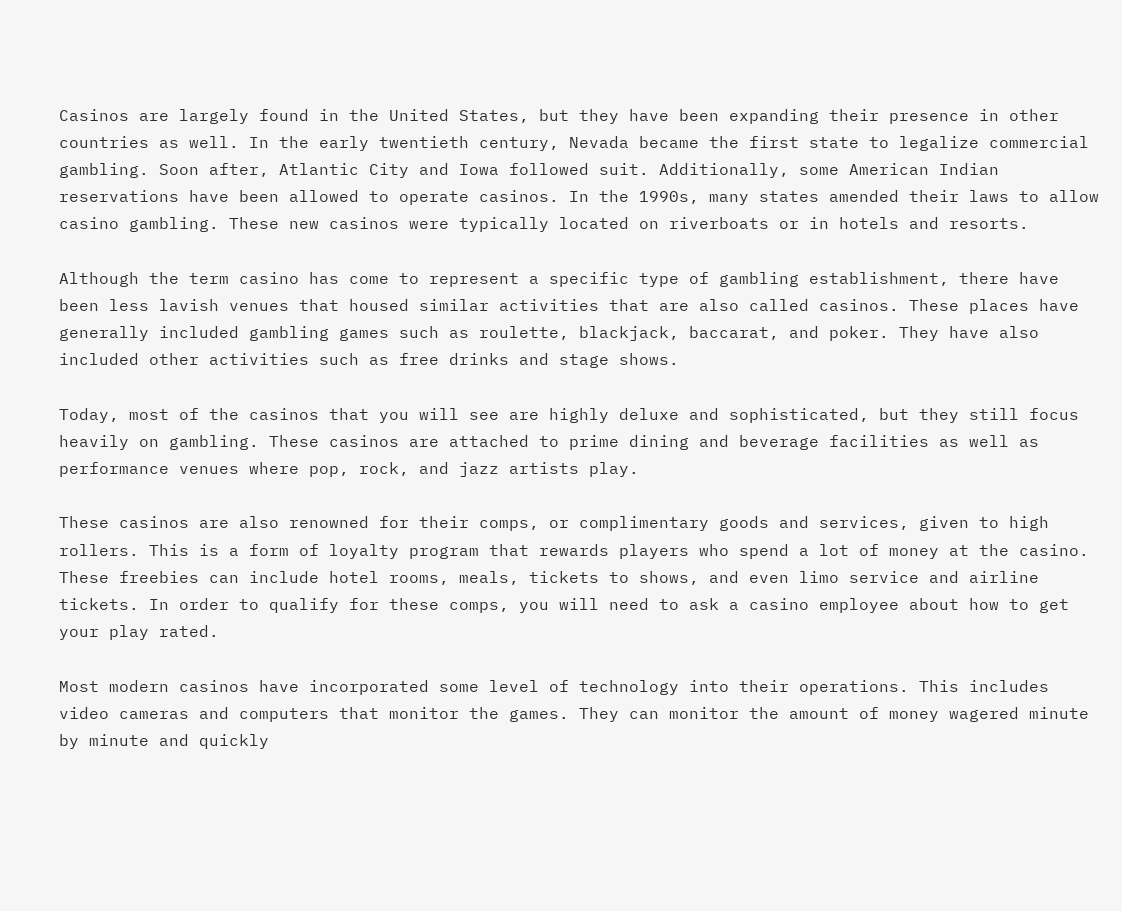Casinos are largely found in the United States, but they have been expanding their presence in other countries as well. In the early twentieth century, Nevada became the first state to legalize commercial gambling. Soon after, Atlantic City and Iowa followed suit. Additionally, some American Indian reservations have been allowed to operate casinos. In the 1990s, many states amended their laws to allow casino gambling. These new casinos were typically located on riverboats or in hotels and resorts.

Although the term casino has come to represent a specific type of gambling establishment, there have been less lavish venues that housed similar activities that are also called casinos. These places have generally included gambling games such as roulette, blackjack, baccarat, and poker. They have also included other activities such as free drinks and stage shows.

Today, most of the casinos that you will see are highly deluxe and sophisticated, but they still focus heavily on gambling. These casinos are attached to prime dining and beverage facilities as well as performance venues where pop, rock, and jazz artists play.

These casinos are also renowned for their comps, or complimentary goods and services, given to high rollers. This is a form of loyalty program that rewards players who spend a lot of money at the casino. These freebies can include hotel rooms, meals, tickets to shows, and even limo service and airline tickets. In order to qualify for these comps, you will need to ask a casino employee about how to get your play rated.

Most modern casinos have incorporated some level of technology into their operations. This includes video cameras and computers that monitor the games. They can monitor the amount of money wagered minute by minute and quickly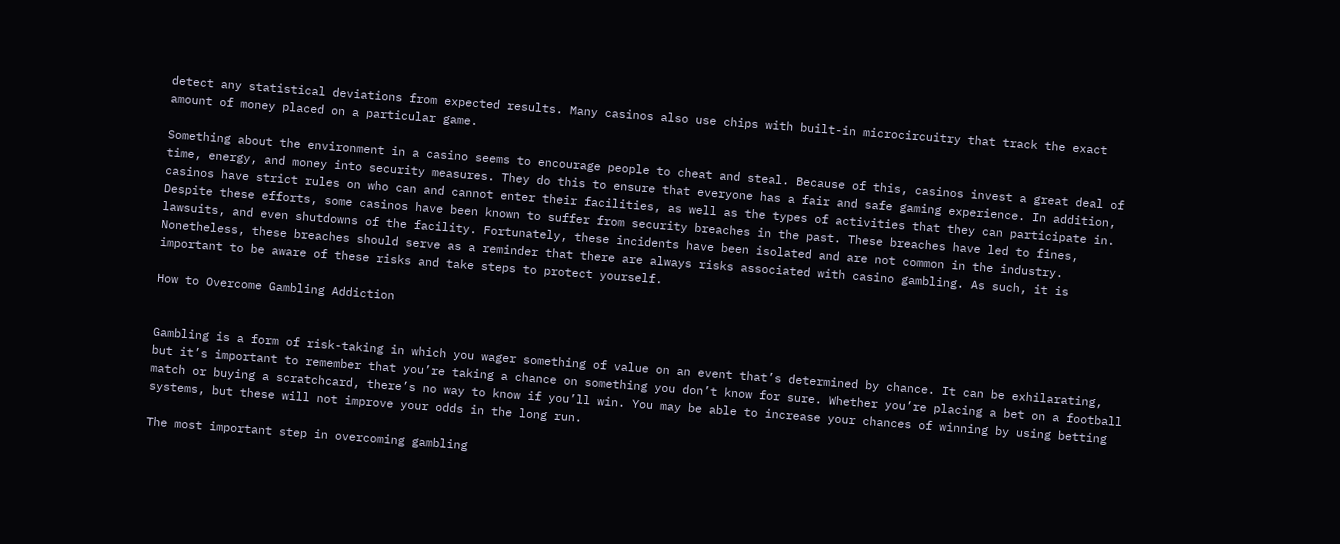detect any statistical deviations from expected results. Many casinos also use chips with built-in microcircuitry that track the exact amount of money placed on a particular game.

Something about the environment in a casino seems to encourage people to cheat and steal. Because of this, casinos invest a great deal of time, energy, and money into security measures. They do this to ensure that everyone has a fair and safe gaming experience. In addition, casinos have strict rules on who can and cannot enter their facilities, as well as the types of activities that they can participate in. Despite these efforts, some casinos have been known to suffer from security breaches in the past. These breaches have led to fines, lawsuits, and even shutdowns of the facility. Fortunately, these incidents have been isolated and are not common in the industry. Nonetheless, these breaches should serve as a reminder that there are always risks associated with casino gambling. As such, it is important to be aware of these risks and take steps to protect yourself.

How to Overcome Gambling Addiction


Gambling is a form of risk-taking in which you wager something of value on an event that’s determined by chance. It can be exhilarating, but it’s important to remember that you’re taking a chance on something you don’t know for sure. Whether you’re placing a bet on a football match or buying a scratchcard, there’s no way to know if you’ll win. You may be able to increase your chances of winning by using betting systems, but these will not improve your odds in the long run.

The most important step in overcoming gambling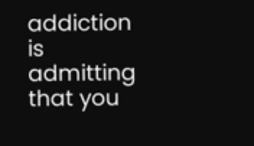addiction is admitting that you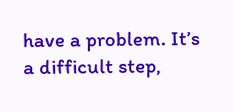have a problem. It’s a difficult step,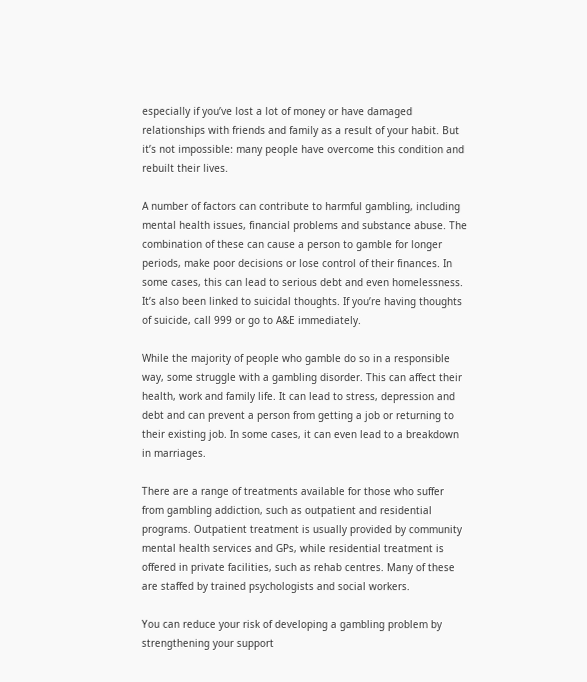especially if you’ve lost a lot of money or have damaged relationships with friends and family as a result of your habit. But it’s not impossible: many people have overcome this condition and rebuilt their lives.

A number of factors can contribute to harmful gambling, including mental health issues, financial problems and substance abuse. The combination of these can cause a person to gamble for longer periods, make poor decisions or lose control of their finances. In some cases, this can lead to serious debt and even homelessness. It’s also been linked to suicidal thoughts. If you’re having thoughts of suicide, call 999 or go to A&E immediately.

While the majority of people who gamble do so in a responsible way, some struggle with a gambling disorder. This can affect their health, work and family life. It can lead to stress, depression and debt and can prevent a person from getting a job or returning to their existing job. In some cases, it can even lead to a breakdown in marriages.

There are a range of treatments available for those who suffer from gambling addiction, such as outpatient and residential programs. Outpatient treatment is usually provided by community mental health services and GPs, while residential treatment is offered in private facilities, such as rehab centres. Many of these are staffed by trained psychologists and social workers.

You can reduce your risk of developing a gambling problem by strengthening your support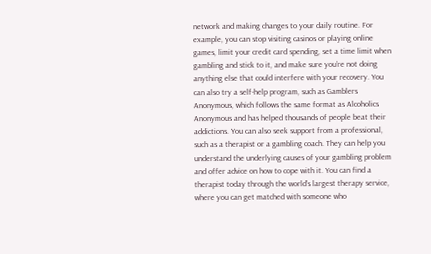network and making changes to your daily routine. For example, you can stop visiting casinos or playing online games, limit your credit card spending, set a time limit when gambling and stick to it, and make sure you’re not doing anything else that could interfere with your recovery. You can also try a self-help program, such as Gamblers Anonymous, which follows the same format as Alcoholics Anonymous and has helped thousands of people beat their addictions. You can also seek support from a professional, such as a therapist or a gambling coach. They can help you understand the underlying causes of your gambling problem and offer advice on how to cope with it. You can find a therapist today through the world’s largest therapy service, where you can get matched with someone who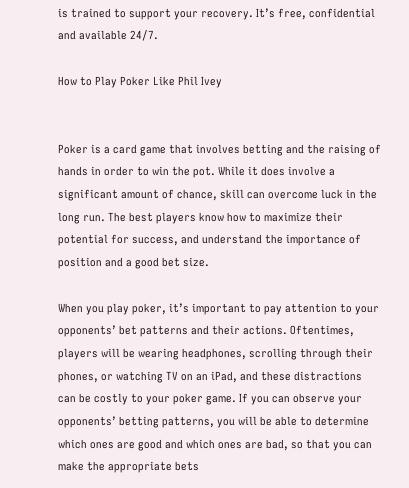is trained to support your recovery. It’s free, confidential and available 24/7.

How to Play Poker Like Phil Ivey


Poker is a card game that involves betting and the raising of hands in order to win the pot. While it does involve a significant amount of chance, skill can overcome luck in the long run. The best players know how to maximize their potential for success, and understand the importance of position and a good bet size.

When you play poker, it’s important to pay attention to your opponents’ bet patterns and their actions. Oftentimes, players will be wearing headphones, scrolling through their phones, or watching TV on an iPad, and these distractions can be costly to your poker game. If you can observe your opponents’ betting patterns, you will be able to determine which ones are good and which ones are bad, so that you can make the appropriate bets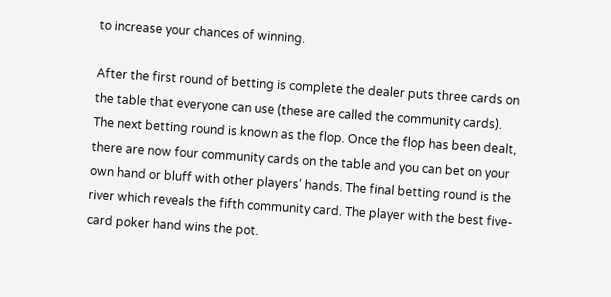to increase your chances of winning.

After the first round of betting is complete the dealer puts three cards on the table that everyone can use (these are called the community cards). The next betting round is known as the flop. Once the flop has been dealt, there are now four community cards on the table and you can bet on your own hand or bluff with other players’ hands. The final betting round is the river which reveals the fifth community card. The player with the best five-card poker hand wins the pot.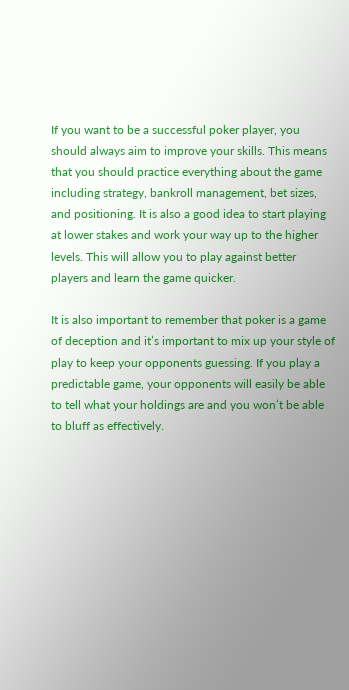If you want to be a successful poker player, you should always aim to improve your skills. This means that you should practice everything about the game including strategy, bankroll management, bet sizes, and positioning. It is also a good idea to start playing at lower stakes and work your way up to the higher levels. This will allow you to play against better players and learn the game quicker.

It is also important to remember that poker is a game of deception and it’s important to mix up your style of play to keep your opponents guessing. If you play a predictable game, your opponents will easily be able to tell what your holdings are and you won’t be able to bluff as effectively.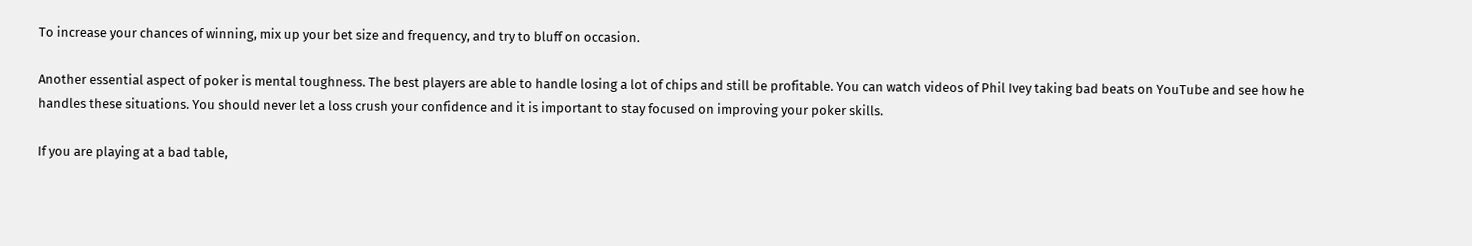To increase your chances of winning, mix up your bet size and frequency, and try to bluff on occasion.

Another essential aspect of poker is mental toughness. The best players are able to handle losing a lot of chips and still be profitable. You can watch videos of Phil Ivey taking bad beats on YouTube and see how he handles these situations. You should never let a loss crush your confidence and it is important to stay focused on improving your poker skills.

If you are playing at a bad table,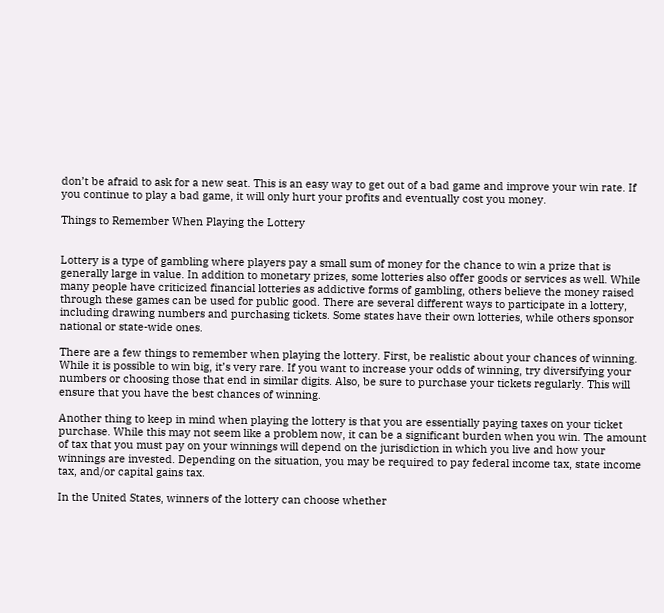don’t be afraid to ask for a new seat. This is an easy way to get out of a bad game and improve your win rate. If you continue to play a bad game, it will only hurt your profits and eventually cost you money.

Things to Remember When Playing the Lottery


Lottery is a type of gambling where players pay a small sum of money for the chance to win a prize that is generally large in value. In addition to monetary prizes, some lotteries also offer goods or services as well. While many people have criticized financial lotteries as addictive forms of gambling, others believe the money raised through these games can be used for public good. There are several different ways to participate in a lottery, including drawing numbers and purchasing tickets. Some states have their own lotteries, while others sponsor national or state-wide ones.

There are a few things to remember when playing the lottery. First, be realistic about your chances of winning. While it is possible to win big, it’s very rare. If you want to increase your odds of winning, try diversifying your numbers or choosing those that end in similar digits. Also, be sure to purchase your tickets regularly. This will ensure that you have the best chances of winning.

Another thing to keep in mind when playing the lottery is that you are essentially paying taxes on your ticket purchase. While this may not seem like a problem now, it can be a significant burden when you win. The amount of tax that you must pay on your winnings will depend on the jurisdiction in which you live and how your winnings are invested. Depending on the situation, you may be required to pay federal income tax, state income tax, and/or capital gains tax.

In the United States, winners of the lottery can choose whether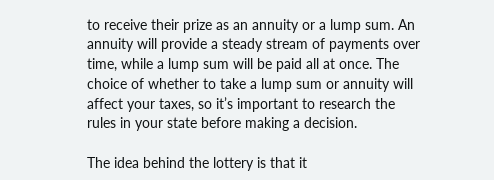to receive their prize as an annuity or a lump sum. An annuity will provide a steady stream of payments over time, while a lump sum will be paid all at once. The choice of whether to take a lump sum or annuity will affect your taxes, so it’s important to research the rules in your state before making a decision.

The idea behind the lottery is that it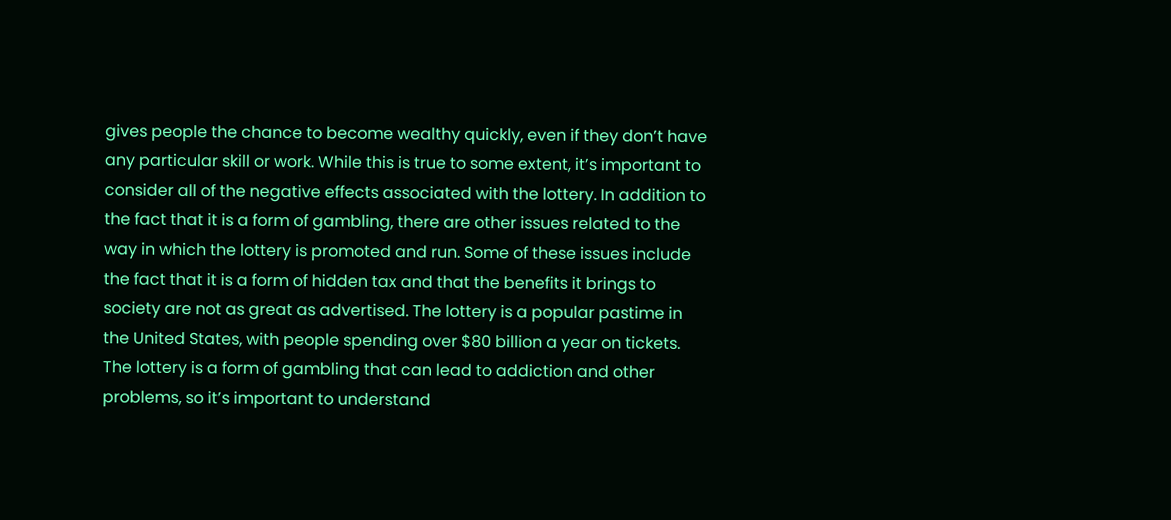gives people the chance to become wealthy quickly, even if they don’t have any particular skill or work. While this is true to some extent, it’s important to consider all of the negative effects associated with the lottery. In addition to the fact that it is a form of gambling, there are other issues related to the way in which the lottery is promoted and run. Some of these issues include the fact that it is a form of hidden tax and that the benefits it brings to society are not as great as advertised. The lottery is a popular pastime in the United States, with people spending over $80 billion a year on tickets. The lottery is a form of gambling that can lead to addiction and other problems, so it’s important to understand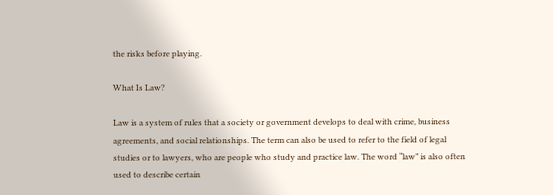the risks before playing.

What Is Law?

Law is a system of rules that a society or government develops to deal with crime, business agreements, and social relationships. The term can also be used to refer to the field of legal studies or to lawyers, who are people who study and practice law. The word “law” is also often used to describe certain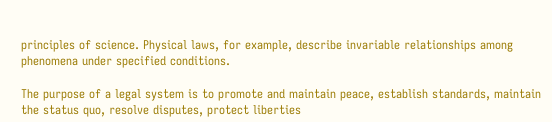principles of science. Physical laws, for example, describe invariable relationships among phenomena under specified conditions.

The purpose of a legal system is to promote and maintain peace, establish standards, maintain the status quo, resolve disputes, protect liberties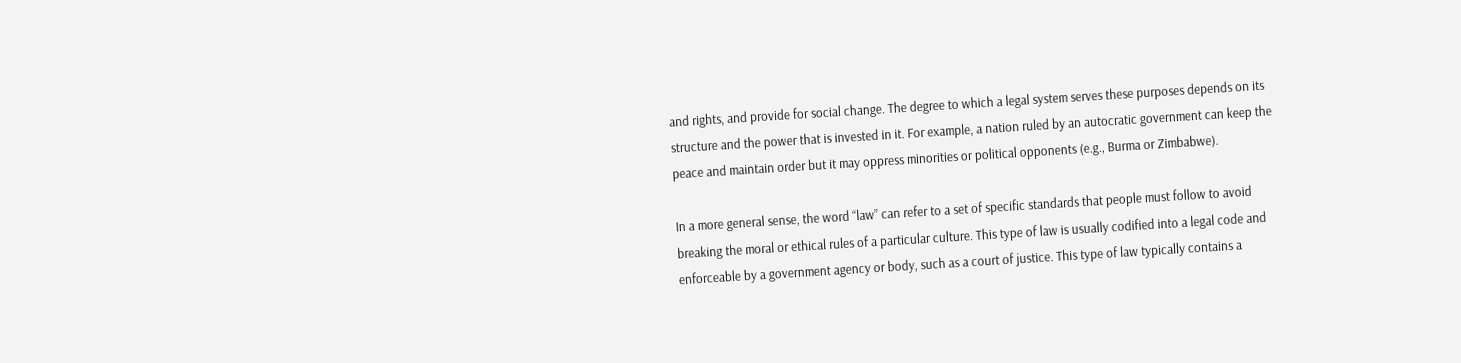and rights, and provide for social change. The degree to which a legal system serves these purposes depends on its structure and the power that is invested in it. For example, a nation ruled by an autocratic government can keep the peace and maintain order but it may oppress minorities or political opponents (e.g., Burma or Zimbabwe).

In a more general sense, the word “law” can refer to a set of specific standards that people must follow to avoid breaking the moral or ethical rules of a particular culture. This type of law is usually codified into a legal code and enforceable by a government agency or body, such as a court of justice. This type of law typically contains a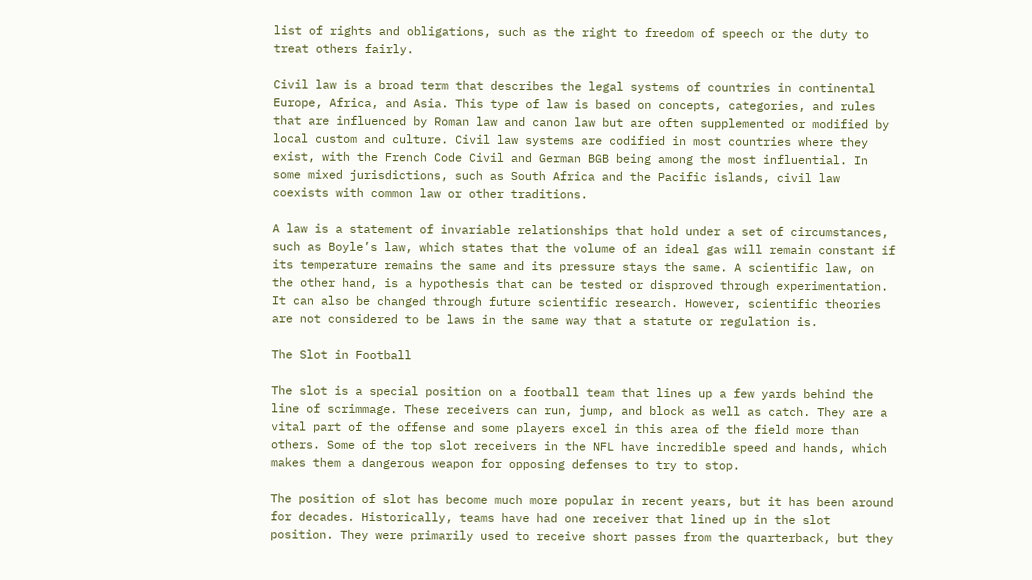list of rights and obligations, such as the right to freedom of speech or the duty to treat others fairly.

Civil law is a broad term that describes the legal systems of countries in continental Europe, Africa, and Asia. This type of law is based on concepts, categories, and rules that are influenced by Roman law and canon law but are often supplemented or modified by local custom and culture. Civil law systems are codified in most countries where they exist, with the French Code Civil and German BGB being among the most influential. In some mixed jurisdictions, such as South Africa and the Pacific islands, civil law coexists with common law or other traditions.

A law is a statement of invariable relationships that hold under a set of circumstances, such as Boyle’s law, which states that the volume of an ideal gas will remain constant if its temperature remains the same and its pressure stays the same. A scientific law, on the other hand, is a hypothesis that can be tested or disproved through experimentation. It can also be changed through future scientific research. However, scientific theories are not considered to be laws in the same way that a statute or regulation is.

The Slot in Football

The slot is a special position on a football team that lines up a few yards behind the line of scrimmage. These receivers can run, jump, and block as well as catch. They are a vital part of the offense and some players excel in this area of the field more than others. Some of the top slot receivers in the NFL have incredible speed and hands, which makes them a dangerous weapon for opposing defenses to try to stop.

The position of slot has become much more popular in recent years, but it has been around for decades. Historically, teams have had one receiver that lined up in the slot position. They were primarily used to receive short passes from the quarterback, but they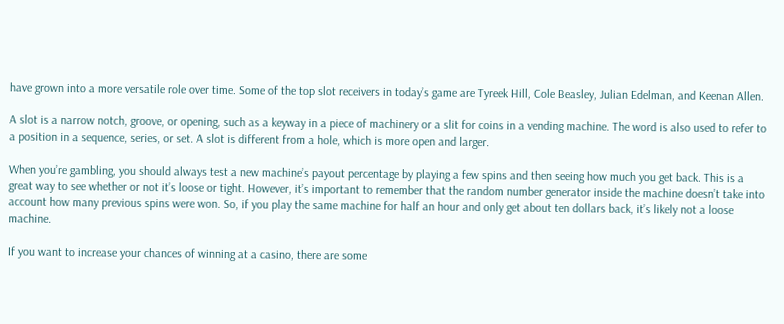have grown into a more versatile role over time. Some of the top slot receivers in today’s game are Tyreek Hill, Cole Beasley, Julian Edelman, and Keenan Allen.

A slot is a narrow notch, groove, or opening, such as a keyway in a piece of machinery or a slit for coins in a vending machine. The word is also used to refer to a position in a sequence, series, or set. A slot is different from a hole, which is more open and larger.

When you’re gambling, you should always test a new machine’s payout percentage by playing a few spins and then seeing how much you get back. This is a great way to see whether or not it’s loose or tight. However, it’s important to remember that the random number generator inside the machine doesn’t take into account how many previous spins were won. So, if you play the same machine for half an hour and only get about ten dollars back, it’s likely not a loose machine.

If you want to increase your chances of winning at a casino, there are some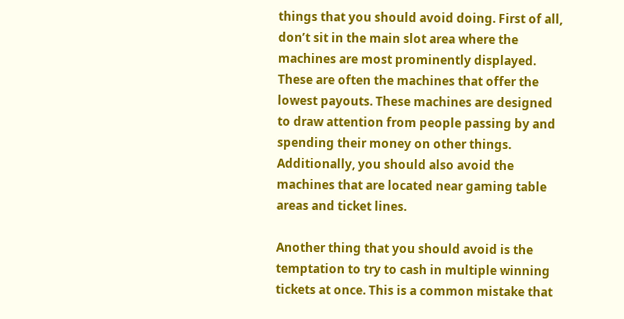things that you should avoid doing. First of all, don’t sit in the main slot area where the machines are most prominently displayed. These are often the machines that offer the lowest payouts. These machines are designed to draw attention from people passing by and spending their money on other things. Additionally, you should also avoid the machines that are located near gaming table areas and ticket lines.

Another thing that you should avoid is the temptation to try to cash in multiple winning tickets at once. This is a common mistake that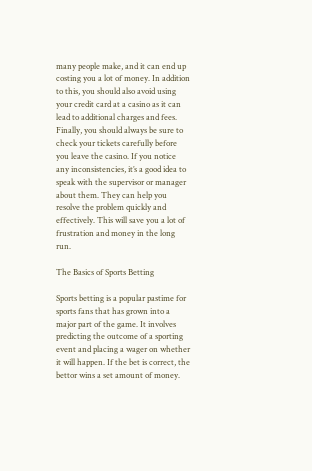many people make, and it can end up costing you a lot of money. In addition to this, you should also avoid using your credit card at a casino as it can lead to additional charges and fees. Finally, you should always be sure to check your tickets carefully before you leave the casino. If you notice any inconsistencies, it’s a good idea to speak with the supervisor or manager about them. They can help you resolve the problem quickly and effectively. This will save you a lot of frustration and money in the long run.

The Basics of Sports Betting

Sports betting is a popular pastime for sports fans that has grown into a major part of the game. It involves predicting the outcome of a sporting event and placing a wager on whether it will happen. If the bet is correct, the bettor wins a set amount of money.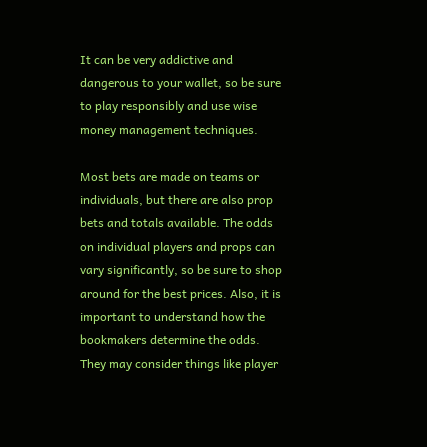It can be very addictive and dangerous to your wallet, so be sure to play responsibly and use wise money management techniques.

Most bets are made on teams or individuals, but there are also prop bets and totals available. The odds on individual players and props can vary significantly, so be sure to shop around for the best prices. Also, it is important to understand how the bookmakers determine the odds. They may consider things like player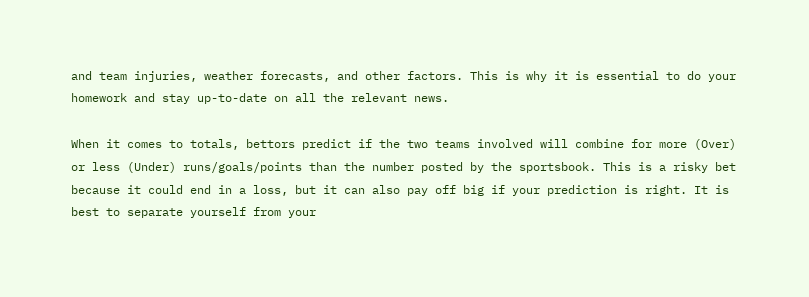and team injuries, weather forecasts, and other factors. This is why it is essential to do your homework and stay up-to-date on all the relevant news.

When it comes to totals, bettors predict if the two teams involved will combine for more (Over) or less (Under) runs/goals/points than the number posted by the sportsbook. This is a risky bet because it could end in a loss, but it can also pay off big if your prediction is right. It is best to separate yourself from your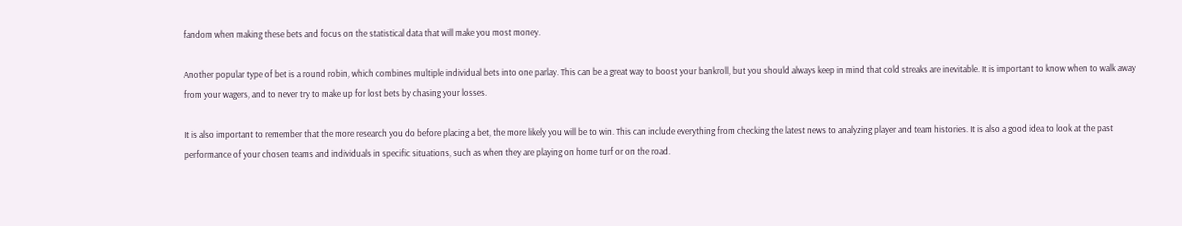fandom when making these bets and focus on the statistical data that will make you most money.

Another popular type of bet is a round robin, which combines multiple individual bets into one parlay. This can be a great way to boost your bankroll, but you should always keep in mind that cold streaks are inevitable. It is important to know when to walk away from your wagers, and to never try to make up for lost bets by chasing your losses.

It is also important to remember that the more research you do before placing a bet, the more likely you will be to win. This can include everything from checking the latest news to analyzing player and team histories. It is also a good idea to look at the past performance of your chosen teams and individuals in specific situations, such as when they are playing on home turf or on the road.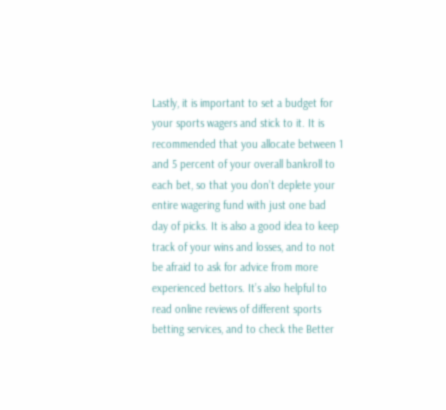Lastly, it is important to set a budget for your sports wagers and stick to it. It is recommended that you allocate between 1 and 5 percent of your overall bankroll to each bet, so that you don’t deplete your entire wagering fund with just one bad day of picks. It is also a good idea to keep track of your wins and losses, and to not be afraid to ask for advice from more experienced bettors. It’s also helpful to read online reviews of different sports betting services, and to check the Better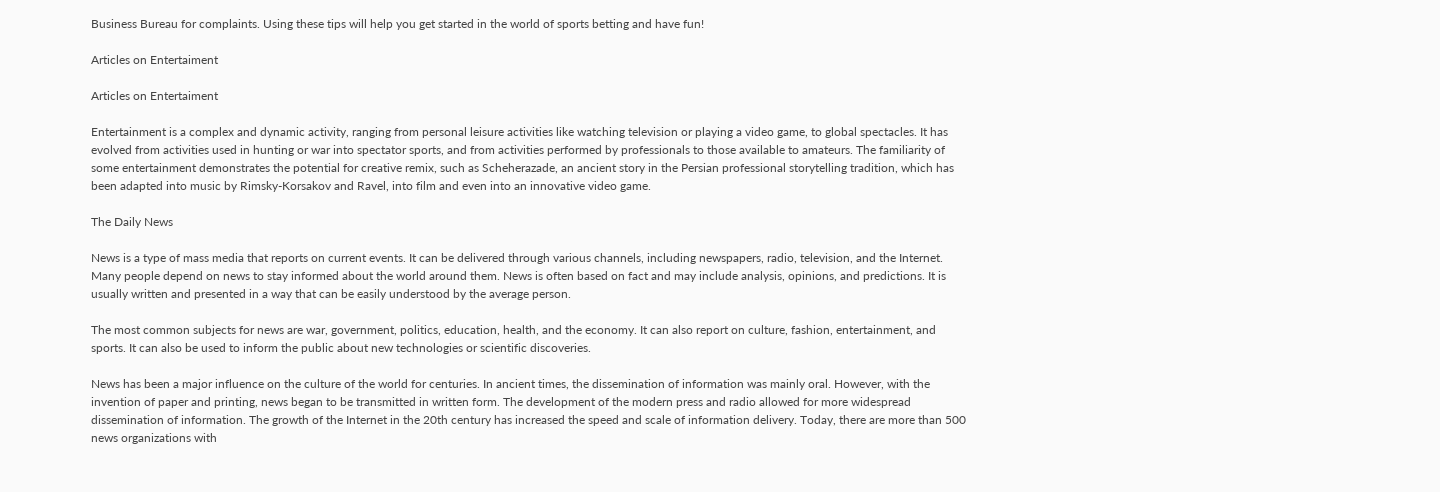Business Bureau for complaints. Using these tips will help you get started in the world of sports betting and have fun!

Articles on Entertaiment

Articles on Entertaiment

Entertainment is a complex and dynamic activity, ranging from personal leisure activities like watching television or playing a video game, to global spectacles. It has evolved from activities used in hunting or war into spectator sports, and from activities performed by professionals to those available to amateurs. The familiarity of some entertainment demonstrates the potential for creative remix, such as Scheherazade, an ancient story in the Persian professional storytelling tradition, which has been adapted into music by Rimsky-Korsakov and Ravel, into film and even into an innovative video game.

The Daily News

News is a type of mass media that reports on current events. It can be delivered through various channels, including newspapers, radio, television, and the Internet. Many people depend on news to stay informed about the world around them. News is often based on fact and may include analysis, opinions, and predictions. It is usually written and presented in a way that can be easily understood by the average person.

The most common subjects for news are war, government, politics, education, health, and the economy. It can also report on culture, fashion, entertainment, and sports. It can also be used to inform the public about new technologies or scientific discoveries.

News has been a major influence on the culture of the world for centuries. In ancient times, the dissemination of information was mainly oral. However, with the invention of paper and printing, news began to be transmitted in written form. The development of the modern press and radio allowed for more widespread dissemination of information. The growth of the Internet in the 20th century has increased the speed and scale of information delivery. Today, there are more than 500 news organizations with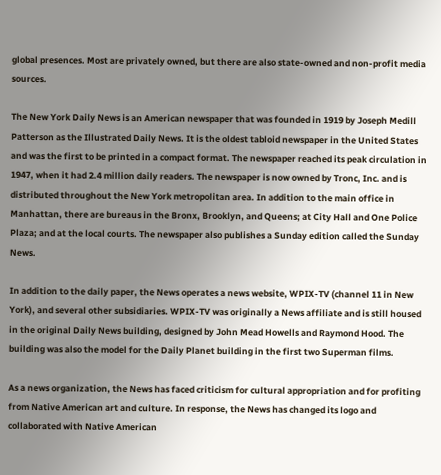global presences. Most are privately owned, but there are also state-owned and non-profit media sources.

The New York Daily News is an American newspaper that was founded in 1919 by Joseph Medill Patterson as the Illustrated Daily News. It is the oldest tabloid newspaper in the United States and was the first to be printed in a compact format. The newspaper reached its peak circulation in 1947, when it had 2.4 million daily readers. The newspaper is now owned by Tronc, Inc. and is distributed throughout the New York metropolitan area. In addition to the main office in Manhattan, there are bureaus in the Bronx, Brooklyn, and Queens; at City Hall and One Police Plaza; and at the local courts. The newspaper also publishes a Sunday edition called the Sunday News.

In addition to the daily paper, the News operates a news website, WPIX-TV (channel 11 in New York), and several other subsidiaries. WPIX-TV was originally a News affiliate and is still housed in the original Daily News building, designed by John Mead Howells and Raymond Hood. The building was also the model for the Daily Planet building in the first two Superman films.

As a news organization, the News has faced criticism for cultural appropriation and for profiting from Native American art and culture. In response, the News has changed its logo and collaborated with Native American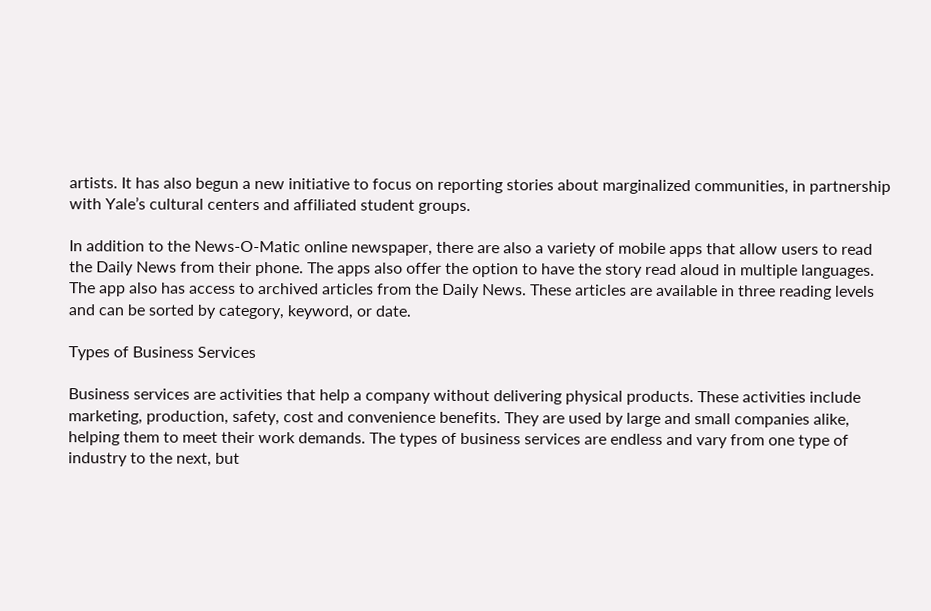artists. It has also begun a new initiative to focus on reporting stories about marginalized communities, in partnership with Yale’s cultural centers and affiliated student groups.

In addition to the News-O-Matic online newspaper, there are also a variety of mobile apps that allow users to read the Daily News from their phone. The apps also offer the option to have the story read aloud in multiple languages. The app also has access to archived articles from the Daily News. These articles are available in three reading levels and can be sorted by category, keyword, or date.

Types of Business Services

Business services are activities that help a company without delivering physical products. These activities include marketing, production, safety, cost and convenience benefits. They are used by large and small companies alike, helping them to meet their work demands. The types of business services are endless and vary from one type of industry to the next, but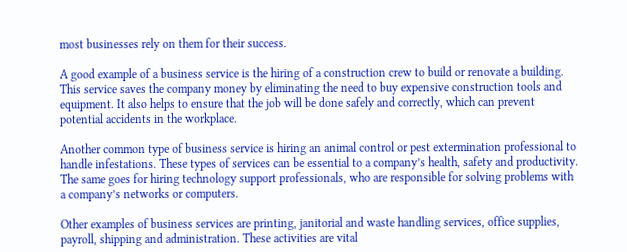most businesses rely on them for their success.

A good example of a business service is the hiring of a construction crew to build or renovate a building. This service saves the company money by eliminating the need to buy expensive construction tools and equipment. It also helps to ensure that the job will be done safely and correctly, which can prevent potential accidents in the workplace.

Another common type of business service is hiring an animal control or pest extermination professional to handle infestations. These types of services can be essential to a company’s health, safety and productivity. The same goes for hiring technology support professionals, who are responsible for solving problems with a company’s networks or computers.

Other examples of business services are printing, janitorial and waste handling services, office supplies, payroll, shipping and administration. These activities are vital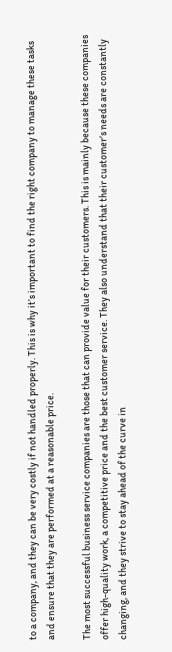to a company, and they can be very costly if not handled properly. This is why it’s important to find the right company to manage these tasks and ensure that they are performed at a reasonable price.

The most successful business service companies are those that can provide value for their customers. This is mainly because these companies offer high-quality work, a competitive price and the best customer service. They also understand that their customer’s needs are constantly changing, and they strive to stay ahead of the curve in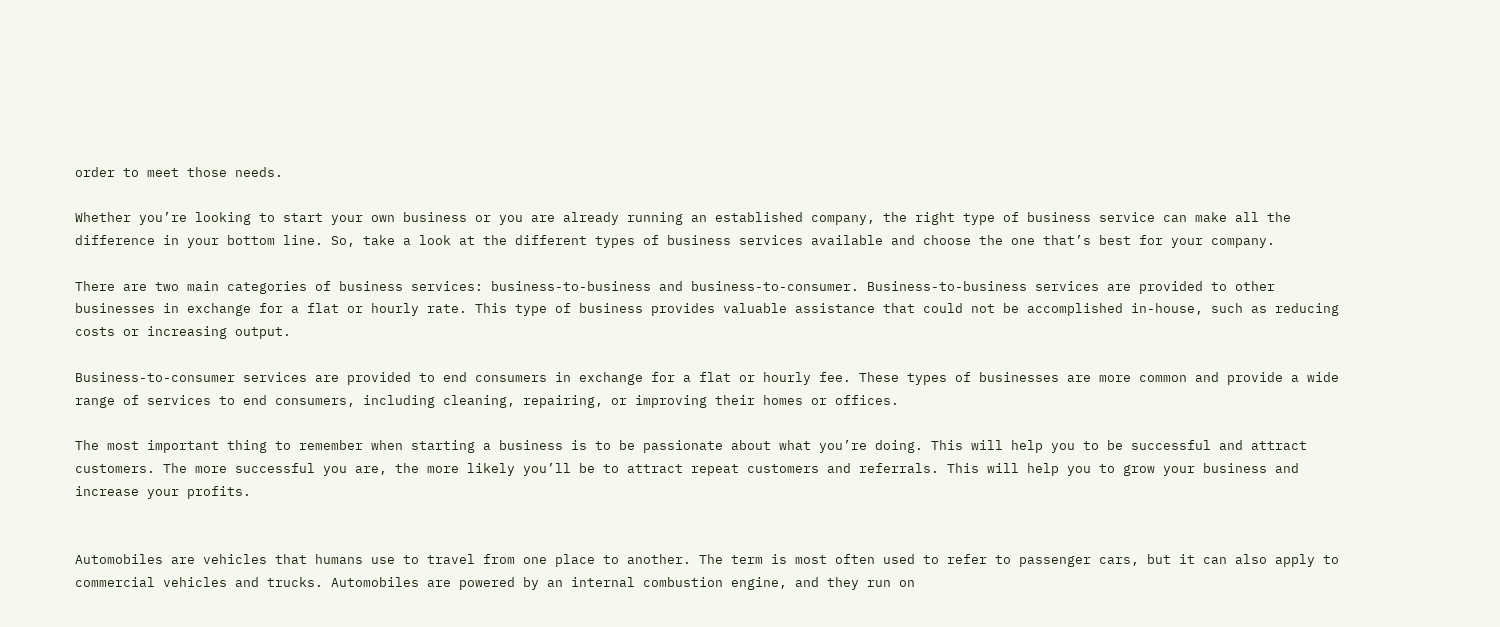order to meet those needs.

Whether you’re looking to start your own business or you are already running an established company, the right type of business service can make all the difference in your bottom line. So, take a look at the different types of business services available and choose the one that’s best for your company.

There are two main categories of business services: business-to-business and business-to-consumer. Business-to-business services are provided to other businesses in exchange for a flat or hourly rate. This type of business provides valuable assistance that could not be accomplished in-house, such as reducing costs or increasing output.

Business-to-consumer services are provided to end consumers in exchange for a flat or hourly fee. These types of businesses are more common and provide a wide range of services to end consumers, including cleaning, repairing, or improving their homes or offices.

The most important thing to remember when starting a business is to be passionate about what you’re doing. This will help you to be successful and attract customers. The more successful you are, the more likely you’ll be to attract repeat customers and referrals. This will help you to grow your business and increase your profits.


Automobiles are vehicles that humans use to travel from one place to another. The term is most often used to refer to passenger cars, but it can also apply to commercial vehicles and trucks. Automobiles are powered by an internal combustion engine, and they run on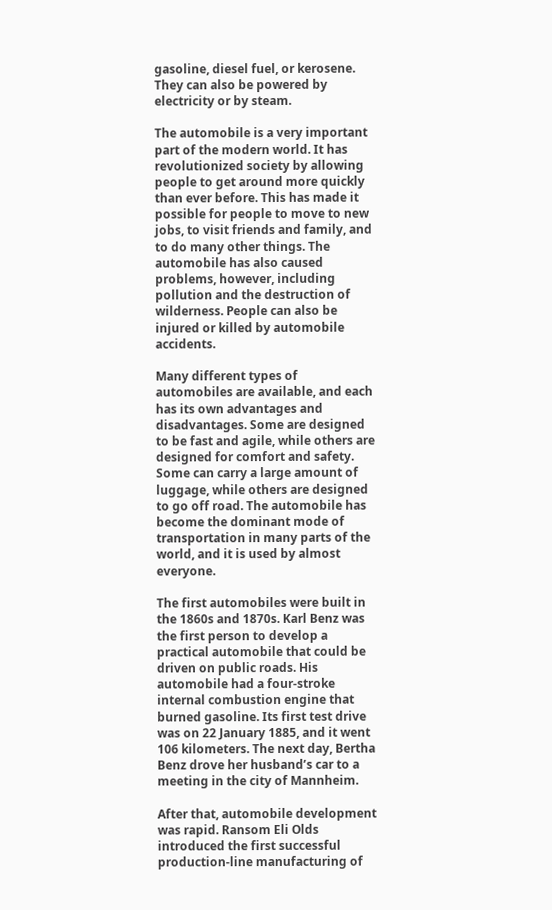gasoline, diesel fuel, or kerosene. They can also be powered by electricity or by steam.

The automobile is a very important part of the modern world. It has revolutionized society by allowing people to get around more quickly than ever before. This has made it possible for people to move to new jobs, to visit friends and family, and to do many other things. The automobile has also caused problems, however, including pollution and the destruction of wilderness. People can also be injured or killed by automobile accidents.

Many different types of automobiles are available, and each has its own advantages and disadvantages. Some are designed to be fast and agile, while others are designed for comfort and safety. Some can carry a large amount of luggage, while others are designed to go off road. The automobile has become the dominant mode of transportation in many parts of the world, and it is used by almost everyone.

The first automobiles were built in the 1860s and 1870s. Karl Benz was the first person to develop a practical automobile that could be driven on public roads. His automobile had a four-stroke internal combustion engine that burned gasoline. Its first test drive was on 22 January 1885, and it went 106 kilometers. The next day, Bertha Benz drove her husband’s car to a meeting in the city of Mannheim.

After that, automobile development was rapid. Ransom Eli Olds introduced the first successful production-line manufacturing of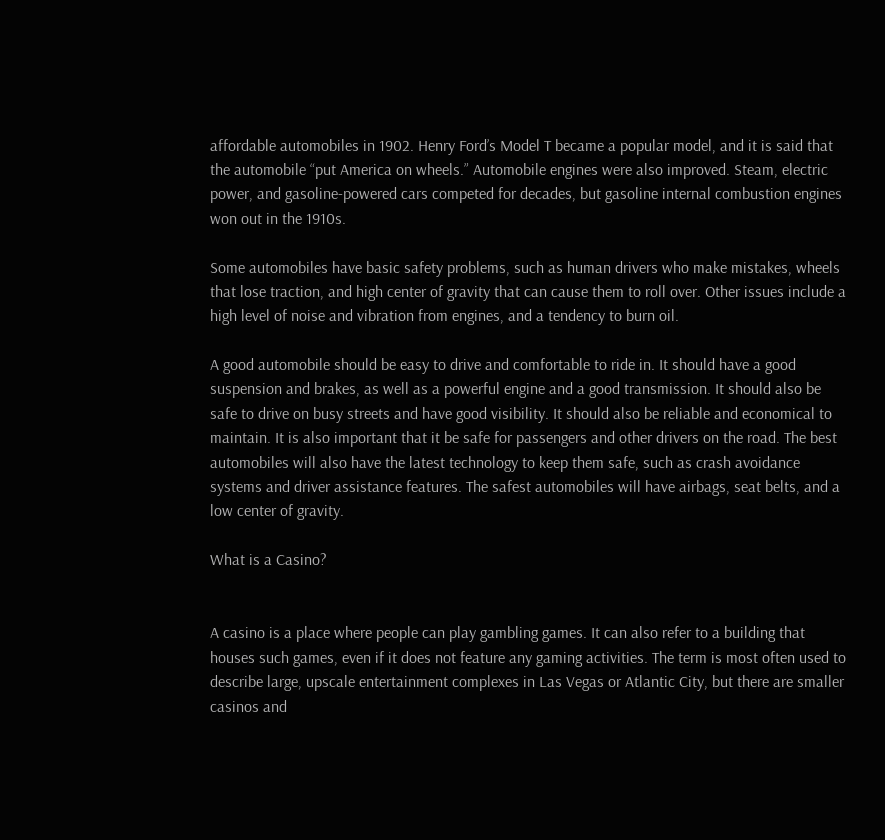affordable automobiles in 1902. Henry Ford’s Model T became a popular model, and it is said that the automobile “put America on wheels.” Automobile engines were also improved. Steam, electric power, and gasoline-powered cars competed for decades, but gasoline internal combustion engines won out in the 1910s.

Some automobiles have basic safety problems, such as human drivers who make mistakes, wheels that lose traction, and high center of gravity that can cause them to roll over. Other issues include a high level of noise and vibration from engines, and a tendency to burn oil.

A good automobile should be easy to drive and comfortable to ride in. It should have a good suspension and brakes, as well as a powerful engine and a good transmission. It should also be safe to drive on busy streets and have good visibility. It should also be reliable and economical to maintain. It is also important that it be safe for passengers and other drivers on the road. The best automobiles will also have the latest technology to keep them safe, such as crash avoidance systems and driver assistance features. The safest automobiles will have airbags, seat belts, and a low center of gravity.

What is a Casino?


A casino is a place where people can play gambling games. It can also refer to a building that houses such games, even if it does not feature any gaming activities. The term is most often used to describe large, upscale entertainment complexes in Las Vegas or Atlantic City, but there are smaller casinos and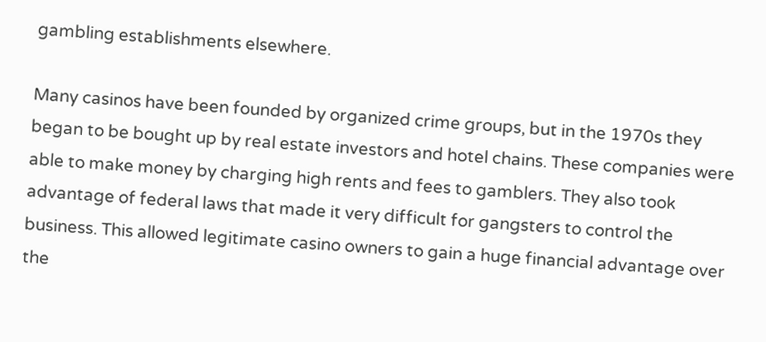gambling establishments elsewhere.

Many casinos have been founded by organized crime groups, but in the 1970s they began to be bought up by real estate investors and hotel chains. These companies were able to make money by charging high rents and fees to gamblers. They also took advantage of federal laws that made it very difficult for gangsters to control the business. This allowed legitimate casino owners to gain a huge financial advantage over the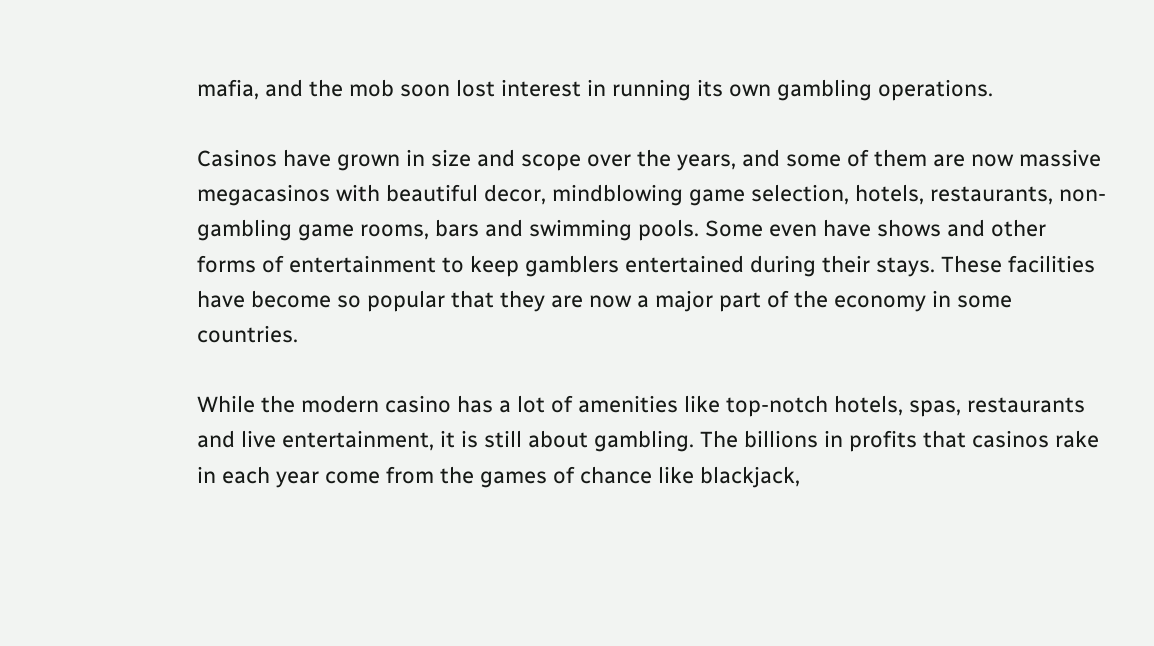mafia, and the mob soon lost interest in running its own gambling operations.

Casinos have grown in size and scope over the years, and some of them are now massive megacasinos with beautiful decor, mindblowing game selection, hotels, restaurants, non-gambling game rooms, bars and swimming pools. Some even have shows and other forms of entertainment to keep gamblers entertained during their stays. These facilities have become so popular that they are now a major part of the economy in some countries.

While the modern casino has a lot of amenities like top-notch hotels, spas, restaurants and live entertainment, it is still about gambling. The billions in profits that casinos rake in each year come from the games of chance like blackjack,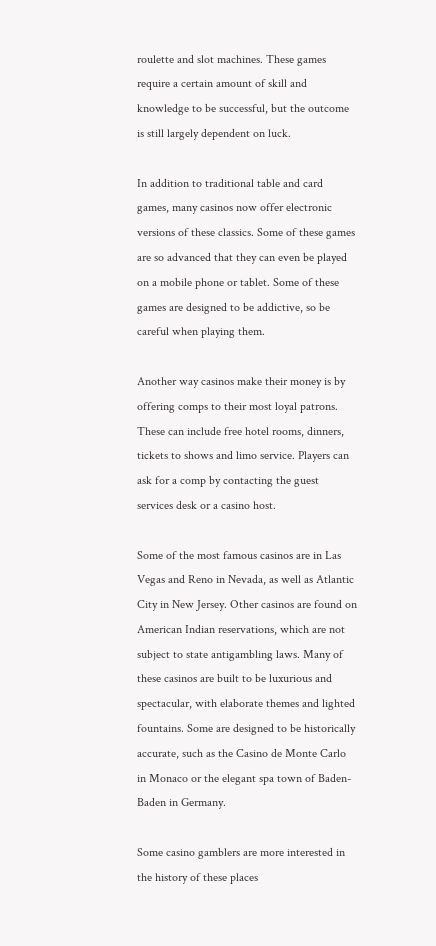roulette and slot machines. These games require a certain amount of skill and knowledge to be successful, but the outcome is still largely dependent on luck.

In addition to traditional table and card games, many casinos now offer electronic versions of these classics. Some of these games are so advanced that they can even be played on a mobile phone or tablet. Some of these games are designed to be addictive, so be careful when playing them.

Another way casinos make their money is by offering comps to their most loyal patrons. These can include free hotel rooms, dinners, tickets to shows and limo service. Players can ask for a comp by contacting the guest services desk or a casino host.

Some of the most famous casinos are in Las Vegas and Reno in Nevada, as well as Atlantic City in New Jersey. Other casinos are found on American Indian reservations, which are not subject to state antigambling laws. Many of these casinos are built to be luxurious and spectacular, with elaborate themes and lighted fountains. Some are designed to be historically accurate, such as the Casino de Monte Carlo in Monaco or the elegant spa town of Baden-Baden in Germany.

Some casino gamblers are more interested in the history of these places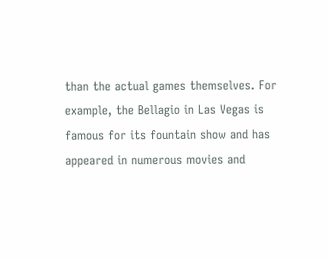than the actual games themselves. For example, the Bellagio in Las Vegas is famous for its fountain show and has appeared in numerous movies and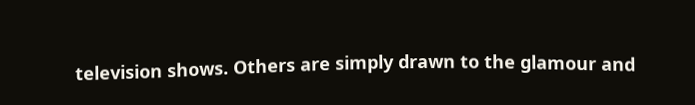television shows. Others are simply drawn to the glamour and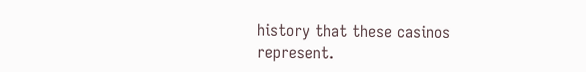history that these casinos represent.